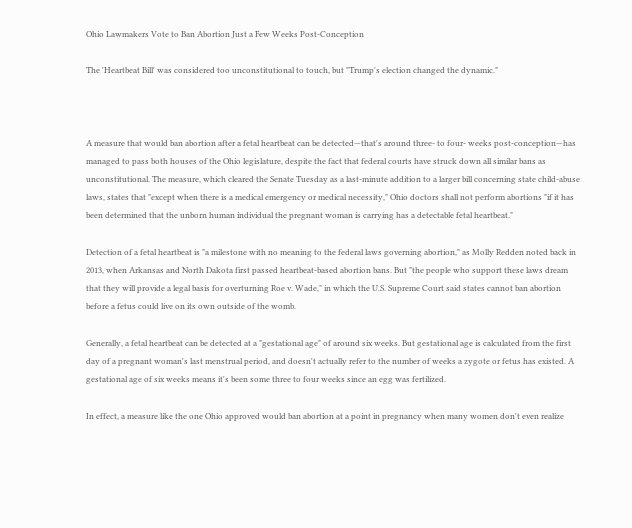Ohio Lawmakers Vote to Ban Abortion Just a Few Weeks Post-Conception

The 'Heartbeat Bill' was considered too unconstitutional to touch, but "Trump's election changed the dynamic."



A measure that would ban abortion after a fetal heartbeat can be detected—that's around three- to four- weeks post-conception—has managed to pass both houses of the Ohio legislature, despite the fact that federal courts have struck down all similar bans as unconstitutional. The measure, which cleared the Senate Tuesday as a last-minute addition to a larger bill concerning state child-abuse laws, states that "except when there is a medical emergency or medical necessity," Ohio doctors shall not perform abortions "if it has been determined that the unborn human individual the pregnant woman is carrying has a detectable fetal heartbeat."

Detection of a fetal heartbeat is "a milestone with no meaning to the federal laws governing abortion," as Molly Redden noted back in 2013, when Arkansas and North Dakota first passed heartbeat-based abortion bans. But "the people who support these laws dream that they will provide a legal basis for overturning Roe v. Wade," in which the U.S. Supreme Court said states cannot ban abortion before a fetus could live on its own outside of the womb.

Generally, a fetal heartbeat can be detected at a "gestational age" of around six weeks. But gestational age is calculated from the first day of a pregnant woman's last menstrual period, and doesn't actually refer to the number of weeks a zygote or fetus has existed. A gestational age of six weeks means it's been some three to four weeks since an egg was fertilized.

In effect, a measure like the one Ohio approved would ban abortion at a point in pregnancy when many women don't even realize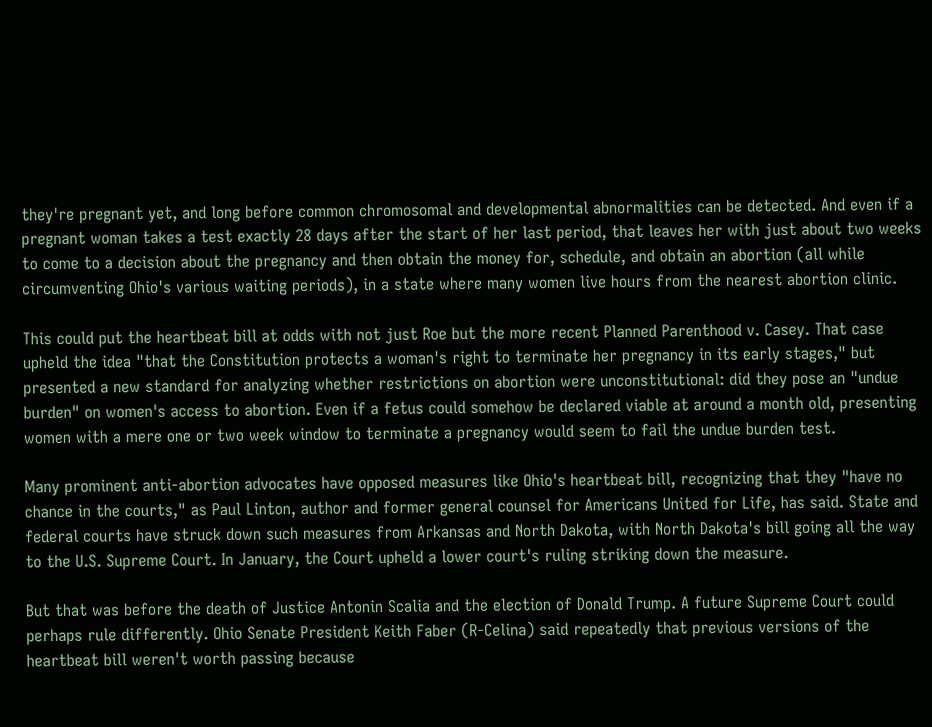they're pregnant yet, and long before common chromosomal and developmental abnormalities can be detected. And even if a pregnant woman takes a test exactly 28 days after the start of her last period, that leaves her with just about two weeks to come to a decision about the pregnancy and then obtain the money for, schedule, and obtain an abortion (all while circumventing Ohio's various waiting periods), in a state where many women live hours from the nearest abortion clinic.

This could put the heartbeat bill at odds with not just Roe but the more recent Planned Parenthood v. Casey. That case upheld the idea "that the Constitution protects a woman's right to terminate her pregnancy in its early stages," but presented a new standard for analyzing whether restrictions on abortion were unconstitutional: did they pose an "undue burden" on women's access to abortion. Even if a fetus could somehow be declared viable at around a month old, presenting women with a mere one or two week window to terminate a pregnancy would seem to fail the undue burden test.

Many prominent anti-abortion advocates have opposed measures like Ohio's heartbeat bill, recognizing that they "have no chance in the courts," as Paul Linton, author and former general counsel for Americans United for Life, has said. State and federal courts have struck down such measures from Arkansas and North Dakota, with North Dakota's bill going all the way to the U.S. Supreme Court. In January, the Court upheld a lower court's ruling striking down the measure.

But that was before the death of Justice Antonin Scalia and the election of Donald Trump. A future Supreme Court could perhaps rule differently. Ohio Senate President Keith Faber (R-Celina) said repeatedly that previous versions of the heartbeat bill weren't worth passing because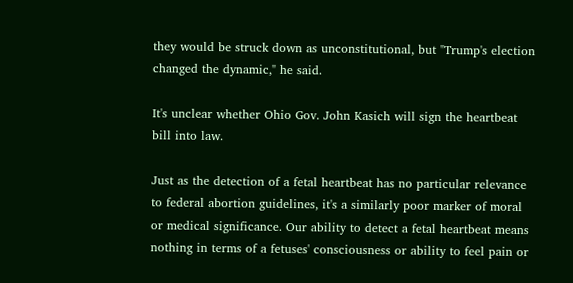they would be struck down as unconstitutional, but "Trump's election changed the dynamic," he said.

It's unclear whether Ohio Gov. John Kasich will sign the heartbeat bill into law.

Just as the detection of a fetal heartbeat has no particular relevance to federal abortion guidelines, it's a similarly poor marker of moral or medical significance. Our ability to detect a fetal heartbeat means nothing in terms of a fetuses' consciousness or ability to feel pain or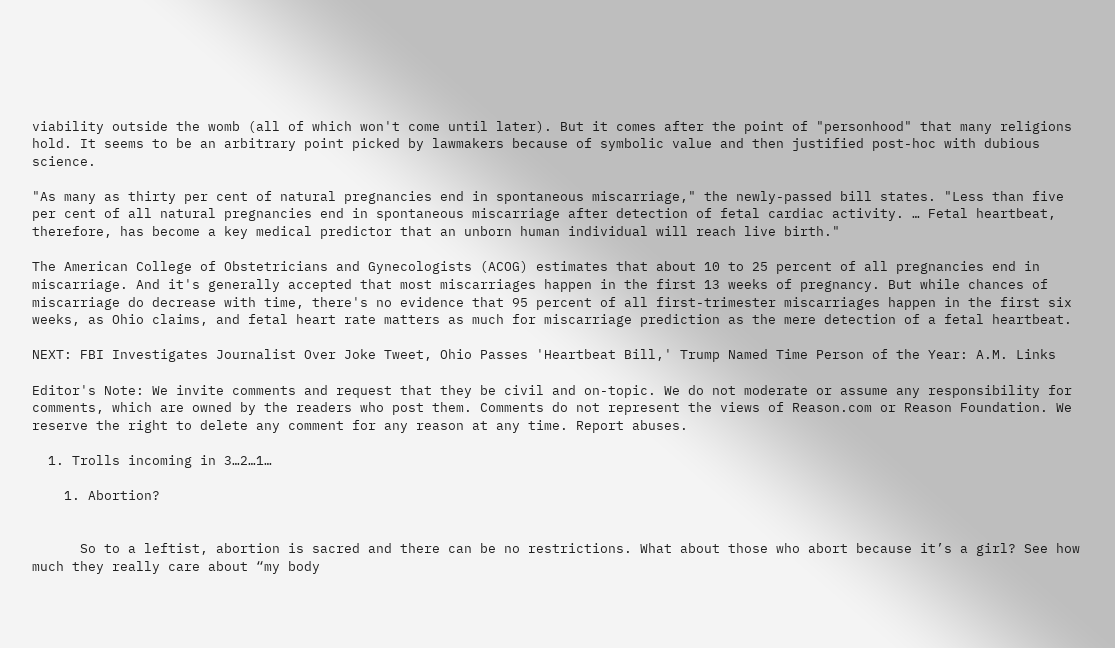viability outside the womb (all of which won't come until later). But it comes after the point of "personhood" that many religions hold. It seems to be an arbitrary point picked by lawmakers because of symbolic value and then justified post-hoc with dubious science.

"As many as thirty per cent of natural pregnancies end in spontaneous miscarriage," the newly-passed bill states. "Less than five per cent of all natural pregnancies end in spontaneous miscarriage after detection of fetal cardiac activity. … Fetal heartbeat, therefore, has become a key medical predictor that an unborn human individual will reach live birth."

The American College of Obstetricians and Gynecologists (ACOG) estimates that about 10 to 25 percent of all pregnancies end in miscarriage. And it's generally accepted that most miscarriages happen in the first 13 weeks of pregnancy. But while chances of miscarriage do decrease with time, there's no evidence that 95 percent of all first-trimester miscarriages happen in the first six weeks, as Ohio claims, and fetal heart rate matters as much for miscarriage prediction as the mere detection of a fetal heartbeat.

NEXT: FBI Investigates Journalist Over Joke Tweet, Ohio Passes 'Heartbeat Bill,' Trump Named Time Person of the Year: A.M. Links

Editor's Note: We invite comments and request that they be civil and on-topic. We do not moderate or assume any responsibility for comments, which are owned by the readers who post them. Comments do not represent the views of Reason.com or Reason Foundation. We reserve the right to delete any comment for any reason at any time. Report abuses.

  1. Trolls incoming in 3…2…1…

    1. Abortion?


      So to a leftist, abortion is sacred and there can be no restrictions. What about those who abort because it’s a girl? See how much they really care about “my body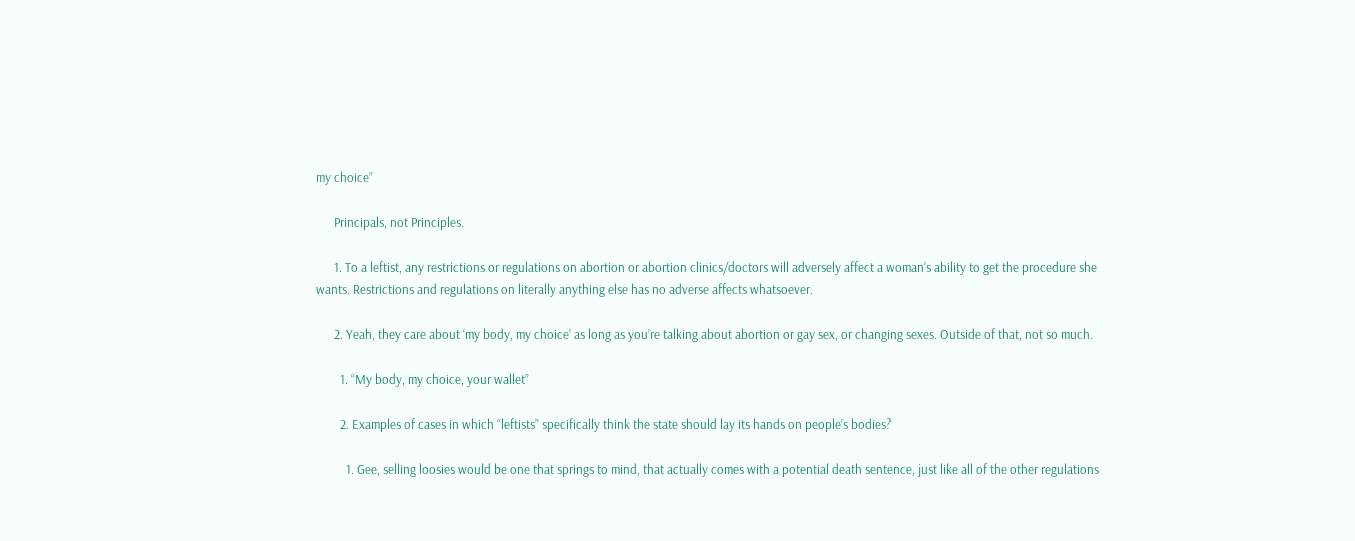my choice”

      Principals, not Principles.

      1. To a leftist, any restrictions or regulations on abortion or abortion clinics/doctors will adversely affect a woman’s ability to get the procedure she wants. Restrictions and regulations on literally anything else has no adverse affects whatsoever.

      2. Yeah, they care about ‘my body, my choice’ as long as you’re talking about abortion or gay sex, or changing sexes. Outside of that, not so much.

        1. “My body, my choice, your wallet”

        2. Examples of cases in which “leftists” specifically think the state should lay its hands on people’s bodies?

          1. Gee, selling loosies would be one that springs to mind, that actually comes with a potential death sentence, just like all of the other regulations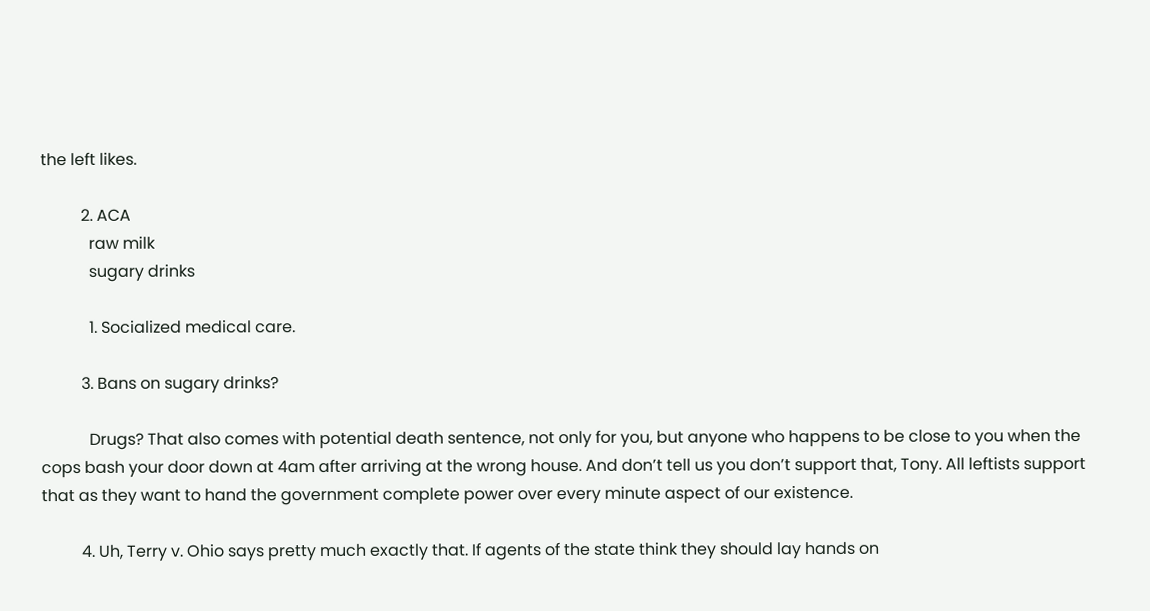the left likes.

          2. ACA
            raw milk
            sugary drinks

            1. Socialized medical care.

          3. Bans on sugary drinks?

            Drugs? That also comes with potential death sentence, not only for you, but anyone who happens to be close to you when the cops bash your door down at 4am after arriving at the wrong house. And don’t tell us you don’t support that, Tony. All leftists support that as they want to hand the government complete power over every minute aspect of our existence.

          4. Uh, Terry v. Ohio says pretty much exactly that. If agents of the state think they should lay hands on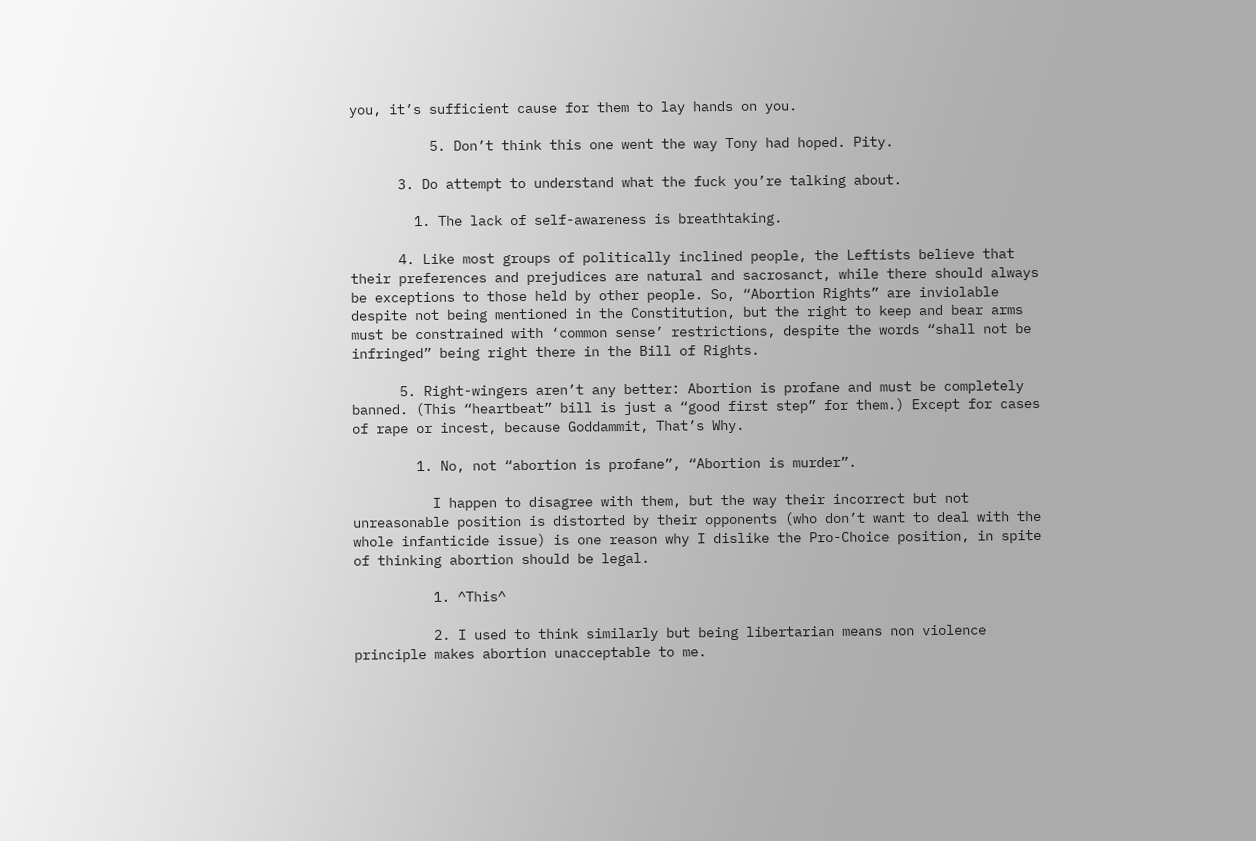you, it’s sufficient cause for them to lay hands on you.

          5. Don’t think this one went the way Tony had hoped. Pity.

      3. Do attempt to understand what the fuck you’re talking about.

        1. The lack of self-awareness is breathtaking.

      4. Like most groups of politically inclined people, the Leftists believe that their preferences and prejudices are natural and sacrosanct, while there should always be exceptions to those held by other people. So, “Abortion Rights” are inviolable despite not being mentioned in the Constitution, but the right to keep and bear arms must be constrained with ‘common sense’ restrictions, despite the words “shall not be infringed” being right there in the Bill of Rights.

      5. Right-wingers aren’t any better: Abortion is profane and must be completely banned. (This “heartbeat” bill is just a “good first step” for them.) Except for cases of rape or incest, because Goddammit, That’s Why.

        1. No, not “abortion is profane”, “Abortion is murder”.

          I happen to disagree with them, but the way their incorrect but not unreasonable position is distorted by their opponents (who don’t want to deal with the whole infanticide issue) is one reason why I dislike the Pro-Choice position, in spite of thinking abortion should be legal.

          1. ^This^

          2. I used to think similarly but being libertarian means non violence principle makes abortion unacceptable to me.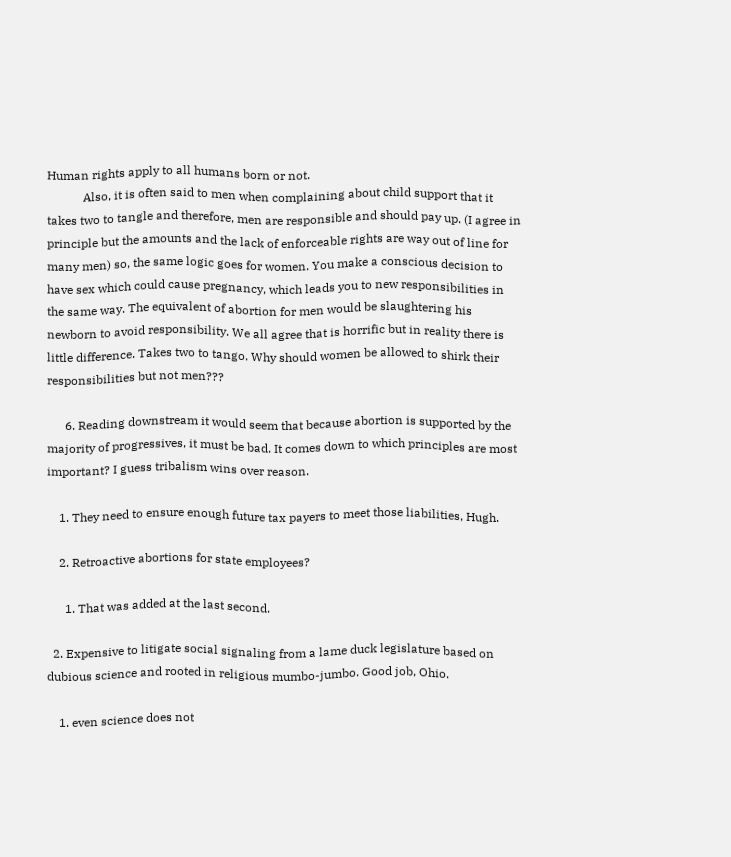Human rights apply to all humans born or not.
            Also, it is often said to men when complaining about child support that it takes two to tangle and therefore, men are responsible and should pay up. (I agree in principle but the amounts and the lack of enforceable rights are way out of line for many men) so, the same logic goes for women. You make a conscious decision to have sex which could cause pregnancy, which leads you to new responsibilities in the same way. The equivalent of abortion for men would be slaughtering his newborn to avoid responsibility. We all agree that is horrific but in reality there is little difference. Takes two to tango. Why should women be allowed to shirk their responsibilities but not men???

      6. Reading downstream it would seem that because abortion is supported by the majority of progressives, it must be bad. It comes down to which principles are most important? I guess tribalism wins over reason.

    1. They need to ensure enough future tax payers to meet those liabilities, Hugh.

    2. Retroactive abortions for state employees?

      1. That was added at the last second.

  2. Expensive to litigate social signaling from a lame duck legislature based on dubious science and rooted in religious mumbo-jumbo. Good job, Ohio.

    1. even science does not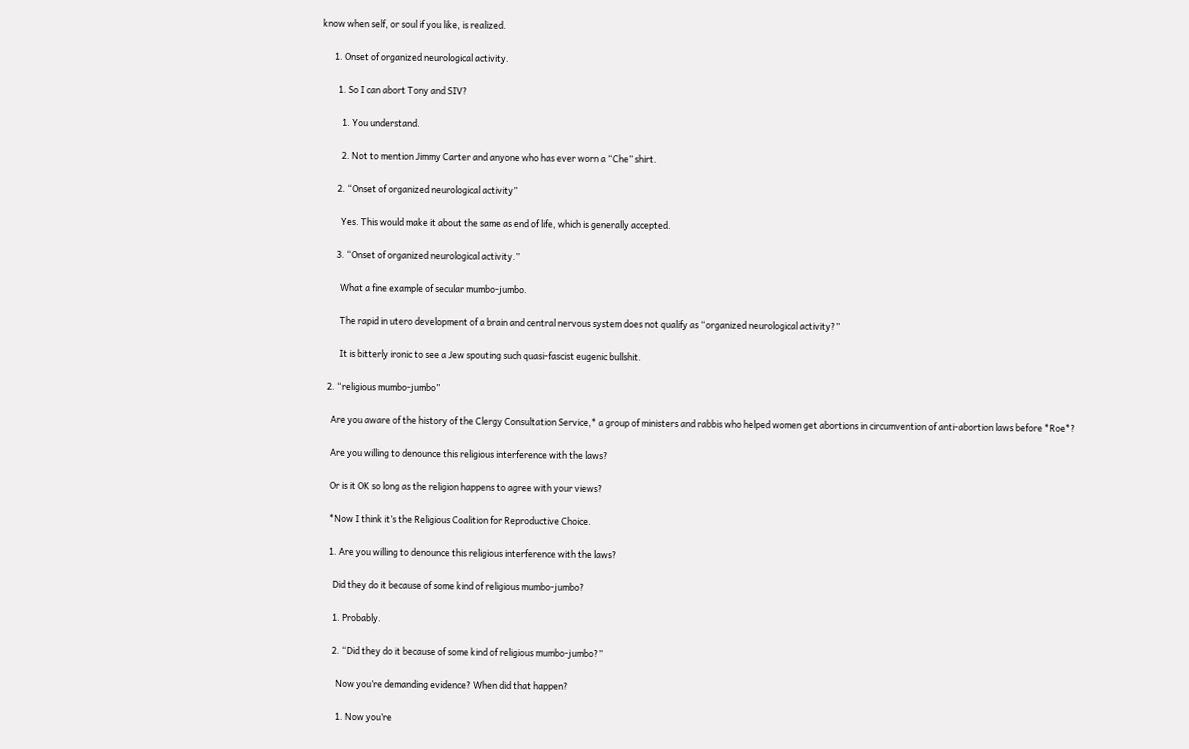know when self, or soul if you like, is realized.

      1. Onset of organized neurological activity.

        1. So I can abort Tony and SIV?

          1. You understand.

          2. Not to mention Jimmy Carter and anyone who has ever worn a “Che” shirt.

        2. “Onset of organized neurological activity”

          Yes. This would make it about the same as end of life, which is generally accepted.

        3. “Onset of organized neurological activity.”

          What a fine example of secular mumbo-jumbo.

          The rapid in utero development of a brain and central nervous system does not qualify as “organized neurological activity?”

          It is bitterly ironic to see a Jew spouting such quasi-fascist eugenic bullshit.

    2. “religious mumbo-jumbo”

      Are you aware of the history of the Clergy Consultation Service,* a group of ministers and rabbis who helped women get abortions in circumvention of anti-abortion laws before *Roe*?

      Are you willing to denounce this religious interference with the laws?

      Or is it OK so long as the religion happens to agree with your views?

      *Now I think it’s the Religious Coalition for Reproductive Choice.

      1. Are you willing to denounce this religious interference with the laws?

        Did they do it because of some kind of religious mumbo-jumbo?

        1. Probably.

        2. “Did they do it because of some kind of religious mumbo-jumbo?”

          Now you’re demanding evidence? When did that happen?

          1. Now you’re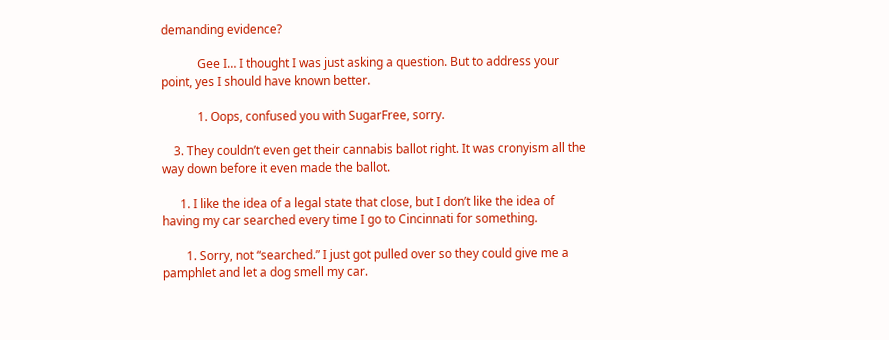demanding evidence?

            Gee I… I thought I was just asking a question. But to address your point, yes I should have known better.

            1. Oops, confused you with SugarFree, sorry.

    3. They couldn’t even get their cannabis ballot right. It was cronyism all the way down before it even made the ballot.

      1. I like the idea of a legal state that close, but I don’t like the idea of having my car searched every time I go to Cincinnati for something.

        1. Sorry, not “searched.” I just got pulled over so they could give me a pamphlet and let a dog smell my car.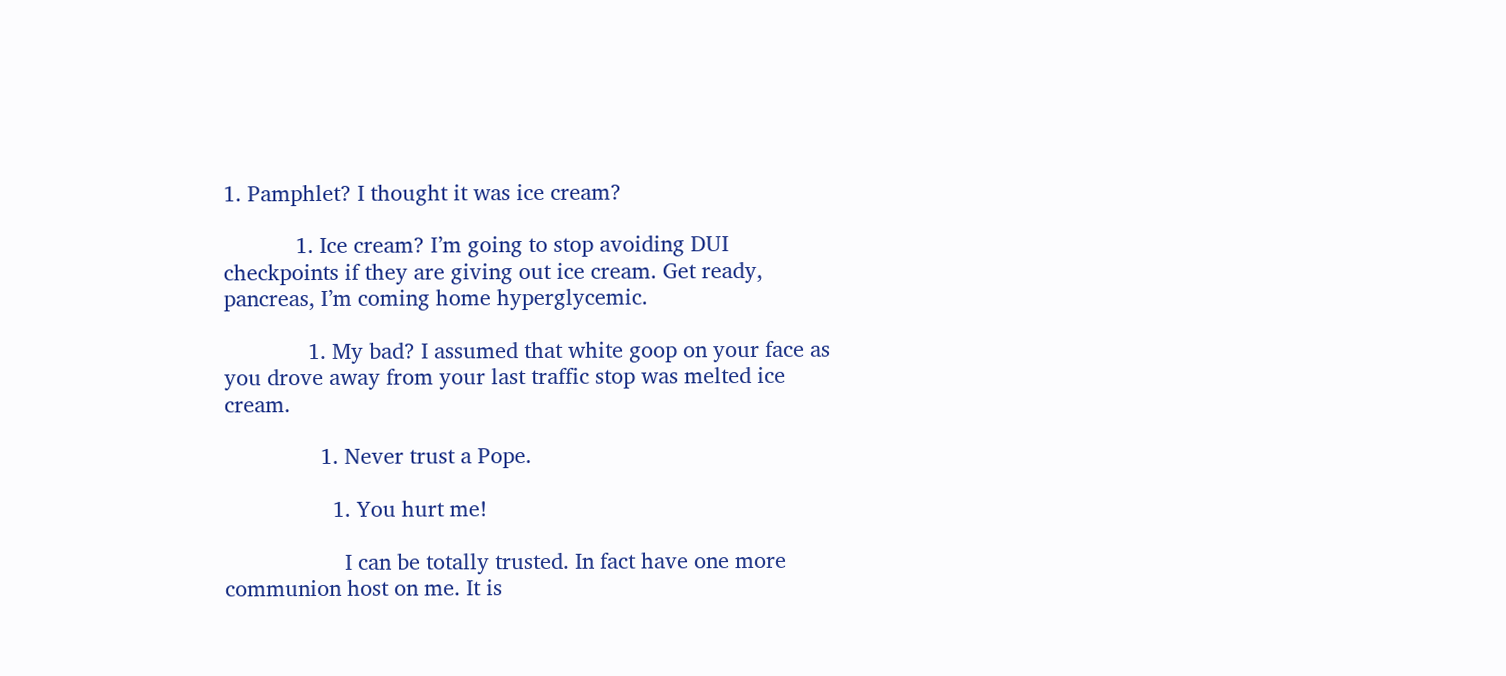1. Pamphlet? I thought it was ice cream?

            1. Ice cream? I’m going to stop avoiding DUI checkpoints if they are giving out ice cream. Get ready, pancreas, I’m coming home hyperglycemic.

              1. My bad? I assumed that white goop on your face as you drove away from your last traffic stop was melted ice cream.

                1. Never trust a Pope.

                  1. You hurt me!

                    I can be totally trusted. In fact have one more communion host on me. It is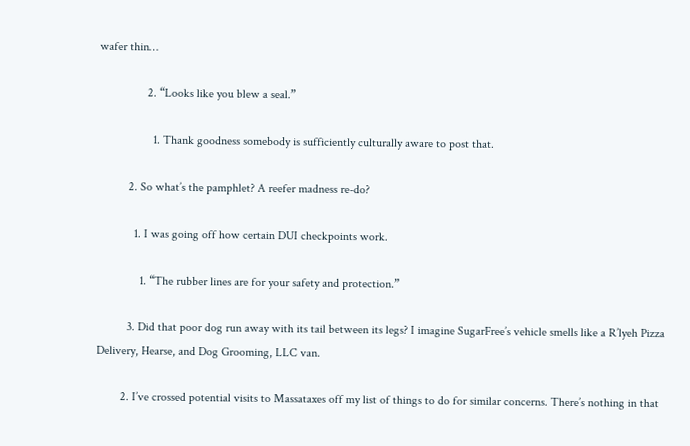wafer thin…

                2. “Looks like you blew a seal.”

                  1. Thank goodness somebody is sufficiently culturally aware to post that.

          2. So what’s the pamphlet? A reefer madness re-do?

            1. I was going off how certain DUI checkpoints work.

              1. “The rubber lines are for your safety and protection.”

          3. Did that poor dog run away with its tail between its legs? I imagine SugarFree’s vehicle smells like a R’lyeh Pizza Delivery, Hearse, and Dog Grooming, LLC van.

        2. I’ve crossed potential visits to Massataxes off my list of things to do for similar concerns. There’s nothing in that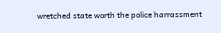wretched state worth the police harrassment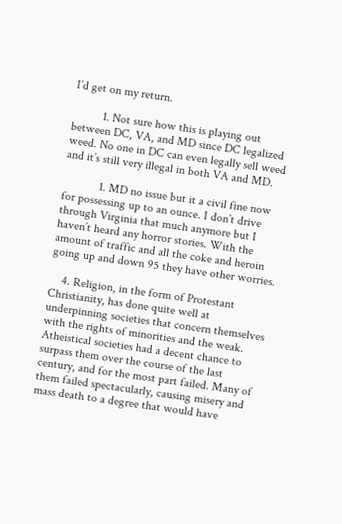I’d get on my return.

          1. Not sure how this is playing out between DC, VA, and MD since DC legalized weed. No one in DC can even legally sell weed and it’s still very illegal in both VA and MD.

            1. MD no issue but it a civil fine now for possessing up to an ounce. I don’t drive through Virginia that much anymore but I haven’t heard any horror stories. With the amount of traffic and all the coke and heroin going up and down 95 they have other worries.

    4. Religion, in the form of Protestant Christianity, has done quite well at underpinning societies that concern themselves with the rights of minorities and the weak. Atheistical societies had a decent chance to surpass them over the course of the last century, and for the most part failed. Many of them failed spectacularly, causing misery and mass death to a degree that would have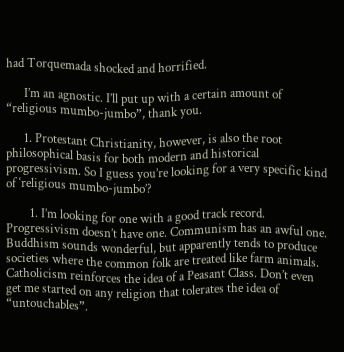had Torquemada shocked and horrified.

      I’m an agnostic. I’ll put up with a certain amount of “religious mumbo-jumbo”, thank you.

      1. Protestant Christianity, however, is also the root philosophical basis for both modern and historical progressivism. So I guess you’re looking for a very specific kind of ‘religious mumbo-jumbo’?

        1. I’m looking for one with a good track record. Progressivism doesn’t have one. Communism has an awful one. Buddhism sounds wonderful, but apparently tends to produce societies where the common folk are treated like farm animals. Catholicism reinforces the idea of a Peasant Class. Don’t even get me started on any religion that tolerates the idea of “untouchables”.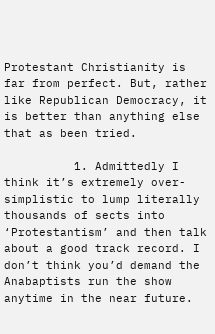Protestant Christianity is far from perfect. But, rather like Republican Democracy, it is better than anything else that as been tried.

          1. Admittedly I think it’s extremely over-simplistic to lump literally thousands of sects into ‘Protestantism’ and then talk about a good track record. I don’t think you’d demand the Anabaptists run the show anytime in the near future.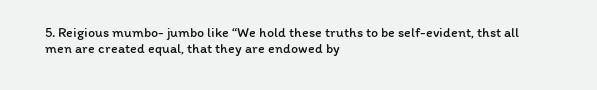5. Reigious mumbo- jumbo like “We hold these truths to be self-evident, thst all men are created equal, that they are endowed by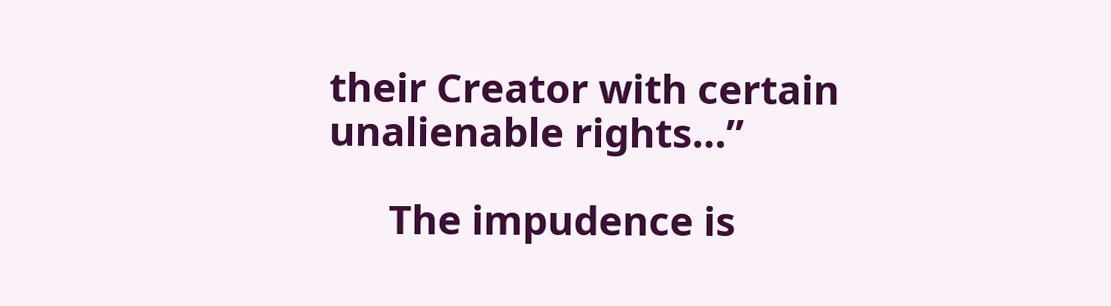their Creator with certain unalienable rights…”

      The impudence is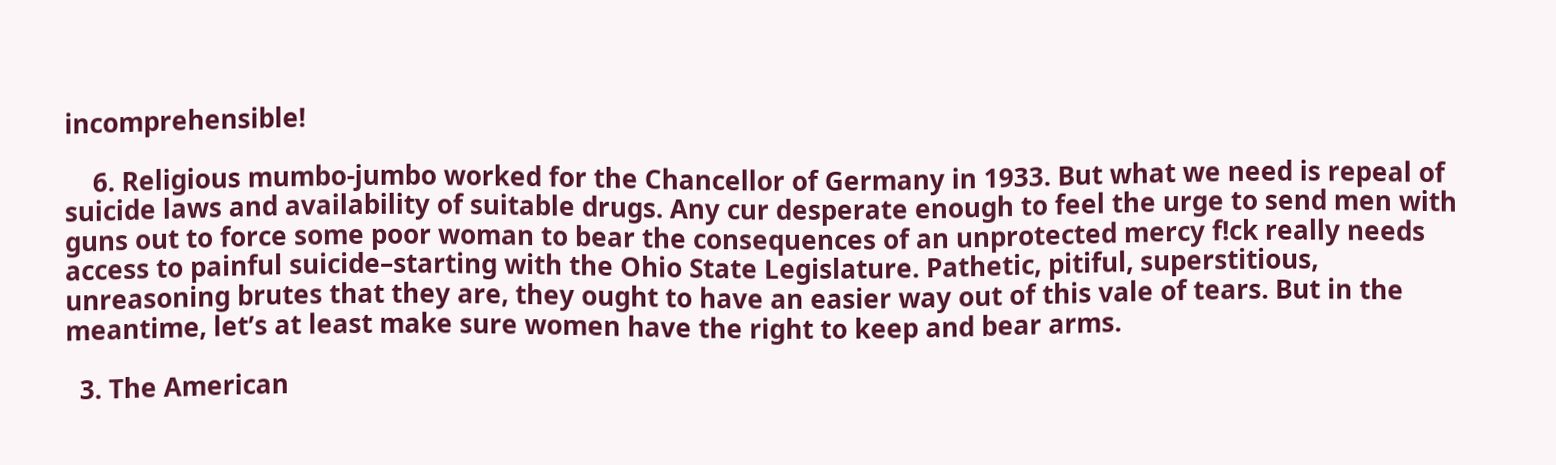incomprehensible!

    6. Religious mumbo-jumbo worked for the Chancellor of Germany in 1933. But what we need is repeal of suicide laws and availability of suitable drugs. Any cur desperate enough to feel the urge to send men with guns out to force some poor woman to bear the consequences of an unprotected mercy f!ck really needs access to painful suicide–starting with the Ohio State Legislature. Pathetic, pitiful, superstitious, unreasoning brutes that they are, they ought to have an easier way out of this vale of tears. But in the meantime, let’s at least make sure women have the right to keep and bear arms.

  3. The American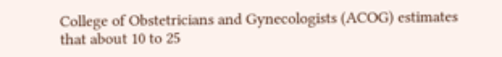College of Obstetricians and Gynecologists (ACOG) estimates that about 10 to 25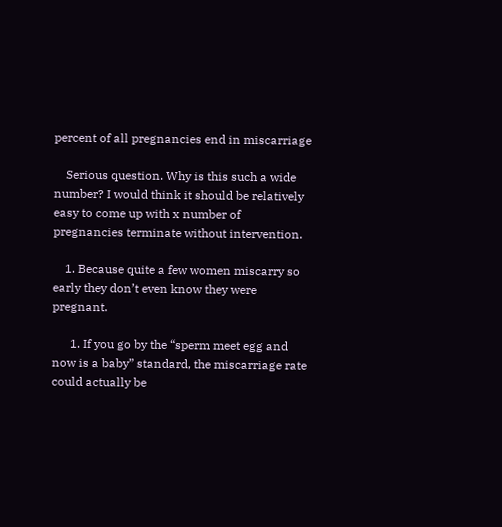percent of all pregnancies end in miscarriage

    Serious question. Why is this such a wide number? I would think it should be relatively easy to come up with x number of pregnancies terminate without intervention.

    1. Because quite a few women miscarry so early they don’t even know they were pregnant.

      1. If you go by the “sperm meet egg and now is a baby” standard, the miscarriage rate could actually be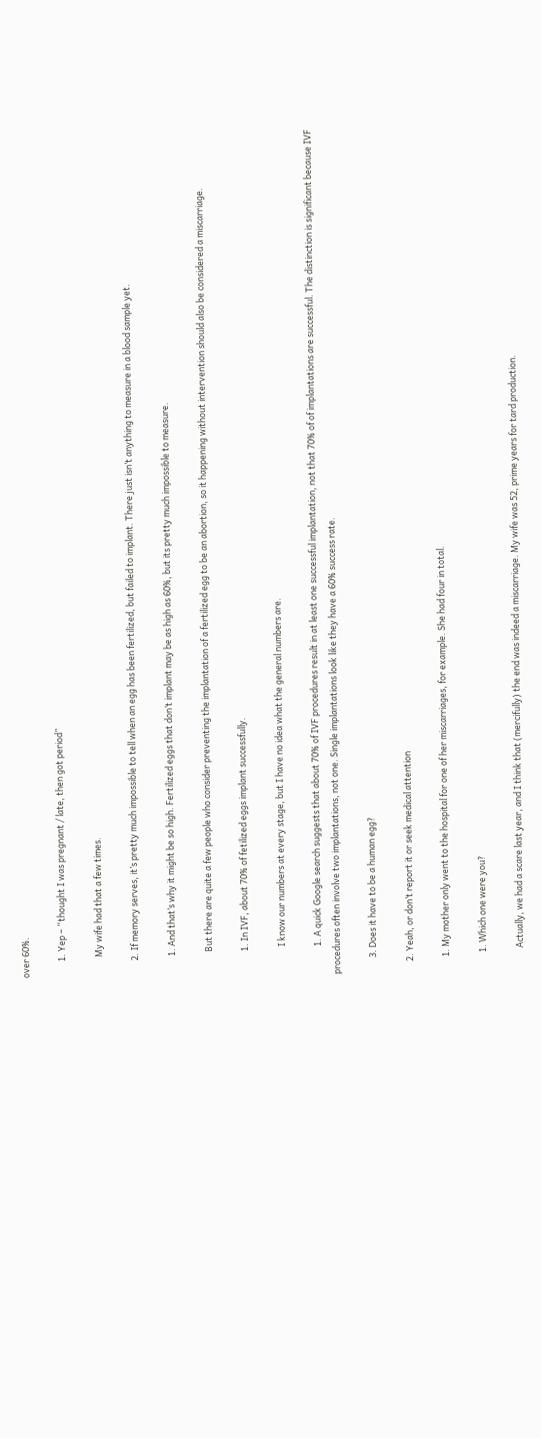over 60%.

        1. Yep – “thought I was pregnant / late, then got period”

          My wife had that a few times.

        2. If memory serves, it’s pretty much impossible to tell when an egg has been fertilized, but failed to implant. There just isn’t anything to measure in a blood sample yet.

          1. And that’s why it might be so high. Fertilized eggs that don’t implant may be as high as 60%, but its pretty much impossible to measure.

            But there are quite a few people who consider preventing the implantation of a fertilized egg to be an abortion, so it happening without intervention should also be considered a miscarriage.

            1. In IVF, about 70% of fetilized eggs implant successfully.

              I know our numbers at every stage, but I have no idea what the general numbers are.

              1. A quick Google search suggests that about 70% of IVF procedures result in at least one successful implantation, not that 70% of of implantations are successful. The distinction is significant because IVF procedures often involve two implantations, not one. Single implantations look like they have a 60% success rate.

        3. Does it have to be a human egg?

      2. Yeah, or don’t report it or seek medical attention

        1. My mother only went to the hospital for one of her miscarriages, for example. She had four in total.

          1. Which one were you?

            Actually, we had a scare last year, and I think that (mercifully) the end was indeed a miscarriage. My wife was 52, prime years for tard production.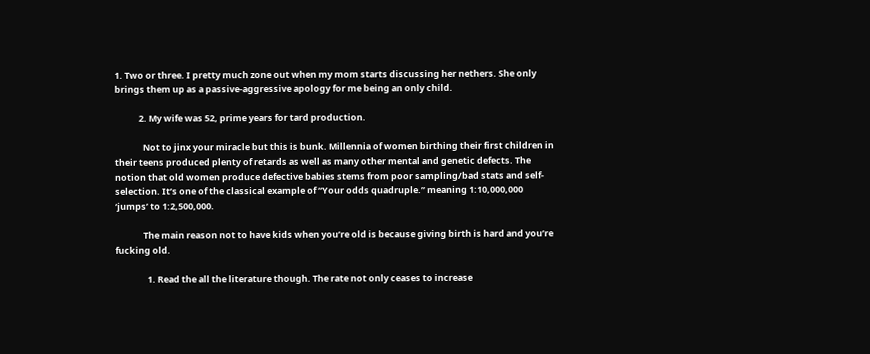1. Two or three. I pretty much zone out when my mom starts discussing her nethers. She only brings them up as a passive-aggressive apology for me being an only child.

            2. My wife was 52, prime years for tard production.

              Not to jinx your miracle but this is bunk. Millennia of women birthing their first children in their teens produced plenty of retards as well as many other mental and genetic defects. The notion that old women produce defective babies stems from poor sampling/bad stats and self-selection. It’s one of the classical example of “Your odds quadruple.” meaning 1:10,000,000 ‘jumps’ to 1:2,500,000.

              The main reason not to have kids when you’re old is because giving birth is hard and you’re fucking old.

                1. Read the all the literature though. The rate not only ceases to increase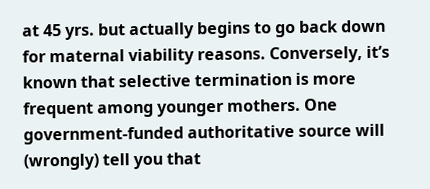at 45 yrs. but actually begins to go back down for maternal viability reasons. Conversely, it’s known that selective termination is more frequent among younger mothers. One government-funded authoritative source will (wrongly) tell you that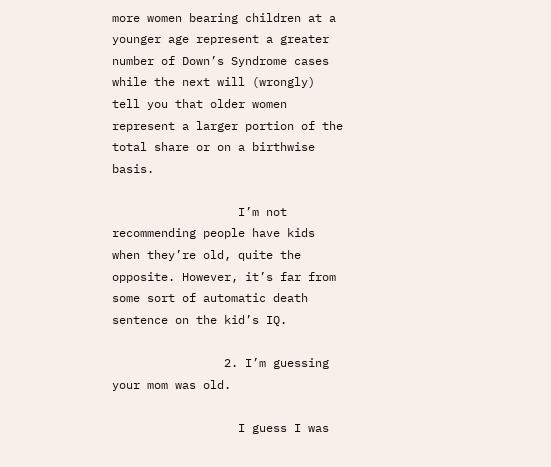more women bearing children at a younger age represent a greater number of Down’s Syndrome cases while the next will (wrongly) tell you that older women represent a larger portion of the total share or on a birthwise basis.

                  I’m not recommending people have kids when they’re old, quite the opposite. However, it’s far from some sort of automatic death sentence on the kid’s IQ.

                2. I’m guessing your mom was old.

                  I guess I was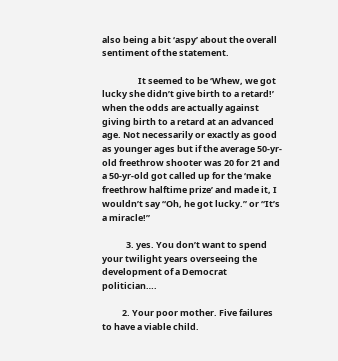also being a bit ‘aspy’ about the overall sentiment of the statement.

                  It seemed to be ‘Whew, we got lucky she didn’t give birth to a retard!’ when the odds are actually against giving birth to a retard at an advanced age. Not necessarily or exactly as good as younger ages but if the average 50-yr-old freethrow shooter was 20 for 21 and a 50-yr-old got called up for the ‘make freethrow halftime prize’ and made it, I wouldn’t say “Oh, he got lucky.” or “It’s a miracle!”

            3. yes. You don’t want to spend your twilight years overseeing the development of a Democrat politician….

          2. Your poor mother. Five failures to have a viable child.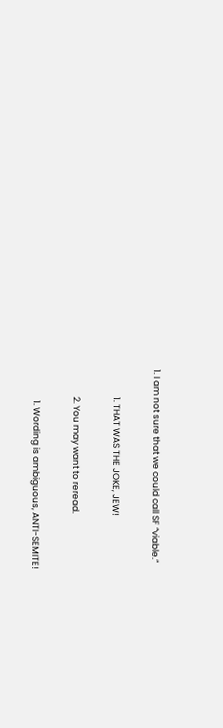1. I am not sure that we could call SF “viable.”

              1. THAT WAS THE JOKE, JEW!

              2. You may want to reread.

                1. Wording is ambiguous, ANTI-SEMITE!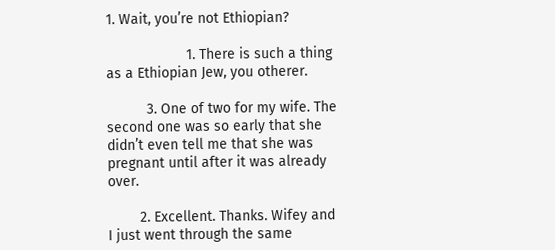1. Wait, you’re not Ethiopian?

                    1. There is such a thing as a Ethiopian Jew, you otherer.

          3. One of two for my wife. The second one was so early that she didn’t even tell me that she was pregnant until after it was already over.

        2. Excellent. Thanks. Wifey and I just went through the same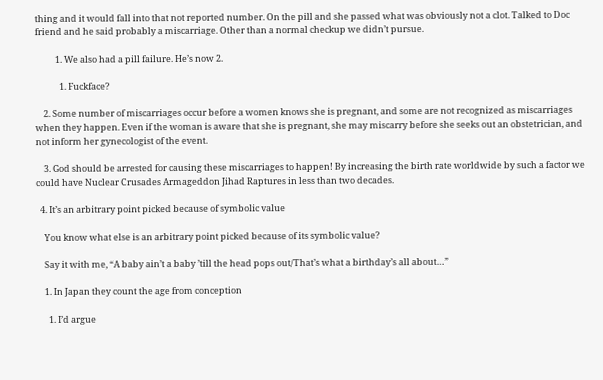thing and it would fall into that not reported number. On the pill and she passed what was obviously not a clot. Talked to Doc friend and he said probably a miscarriage. Other than a normal checkup we didn’t pursue.

          1. We also had a pill failure. He’s now 2.

            1. Fuckface?

    2. Some number of miscarriages occur before a women knows she is pregnant, and some are not recognized as miscarriages when they happen. Even if the woman is aware that she is pregnant, she may miscarry before she seeks out an obstetrician, and not inform her gynecologist of the event.

    3. God should be arrested for causing these miscarriages to happen! By increasing the birth rate worldwide by such a factor we could have Nuclear Crusades Armageddon Jihad Raptures in less than two decades.

  4. It’s an arbitrary point picked because of symbolic value

    You know what else is an arbitrary point picked because of its symbolic value?

    Say it with me, “A baby ain’t a baby ’till the head pops out/That’s what a birthday’s all about…”

    1. In Japan they count the age from conception

      1. I’d argue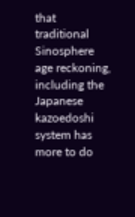that traditional Sinosphere age reckoning, including the Japanese kazoedoshi system has more to do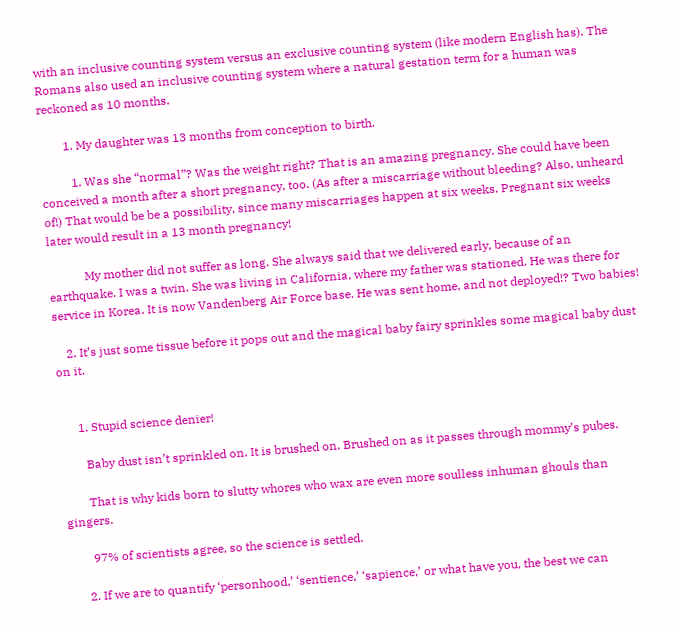with an inclusive counting system versus an exclusive counting system (like modern English has). The Romans also used an inclusive counting system where a natural gestation term for a human was reckoned as 10 months.

        1. My daughter was 13 months from conception to birth.

          1. Was she “normal”? Was the weight right? That is an amazing pregnancy. She could have been conceived a month after a short pregnancy, too. (As after a miscarriage without bleeding? Also, unheard of!) That would be be a possibility, since many miscarriages happen at six weeks. Pregnant six weeks later would result in a 13 month pregnancy!

            My mother did not suffer as long. She always said that we delivered early, because of an earthquake. I was a twin. She was living in California, where my father was stationed. He was there for service in Korea. It is now Vandenberg Air Force base. He was sent home, and not deployed!? Two babies!

    2. It’s just some tissue before it pops out and the magical baby fairy sprinkles some magical baby dust on it.


      1. Stupid science denier!

        Baby dust isn’t sprinkled on. It is brushed on. Brushed on as it passes through mommy’s pubes.

        That is why kids born to slutty whores who wax are even more soulless inhuman ghouls than gingers.

        97% of scientists agree, so the science is settled.

      2. If we are to quantify ‘personhood,’ ‘sentience,’ ‘sapience,’ or what have you, the best we can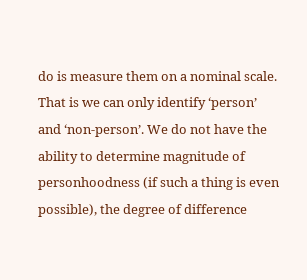do is measure them on a nominal scale. That is we can only identify ‘person’ and ‘non-person’. We do not have the ability to determine magnitude of personhoodness (if such a thing is even possible), the degree of difference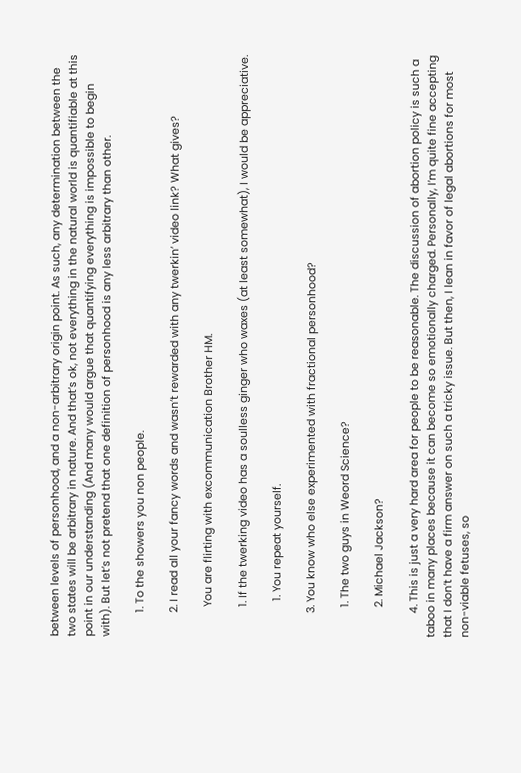between levels of personhood, and a non-arbitrary origin point. As such, any determination between the two states will be arbitrary in nature. And that’s ok, not everything in the natural world is quantifiable at this point in our understanding (And many would argue that quantifying everything is impossible to begin with). But let’s not pretend that one definition of personhood is any less arbitrary than other.

        1. To the showers you non people.

        2. I read all your fancy words and wasn’t rewarded with any twerkin’ video link? What gives?

          You are flirting with excommunication Brother HM.

          1. If the twerking video has a soulless ginger who waxes (at least somewhat), I would be appreciative.

            1. You repeat yourself.

        3. You know who else experimented with fractional personhood?

          1. The two guys in Weord Science?

          2. Michael Jackson?

        4. This is just a very hard area for people to be reasonable. The discussion of abortion policy is such a taboo in many places because it can become so emotionally charged. Personally, I’m quite fine accepting that I don’t have a firm answer on such a tricky issue. But then, I lean in favor of legal abortions for most non-viable fetuses, so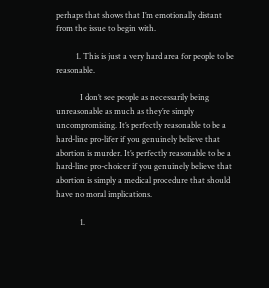perhaps that shows that I’m emotionally distant from the issue to begin with.

          1. This is just a very hard area for people to be reasonable.

            I don’t see people as necessarily being unreasonable as much as they’re simply uncompromising. It’s perfectly reasonable to be a hard-line pro-lifer if you genuinely believe that abortion is murder. It’s perfectly reasonable to be a hard-line pro-choicer if you genuinely believe that abortion is simply a medical procedure that should have no moral implications.

            1.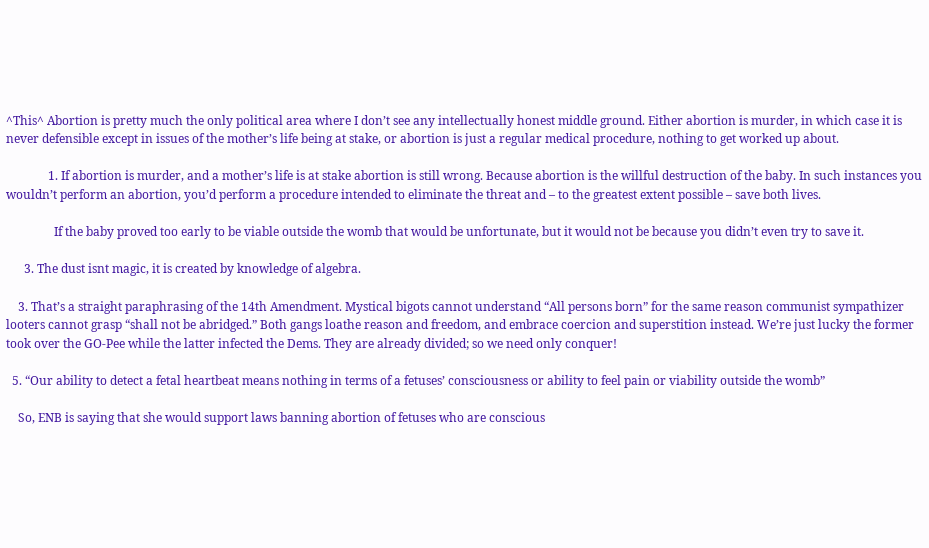^This^ Abortion is pretty much the only political area where I don’t see any intellectually honest middle ground. Either abortion is murder, in which case it is never defensible except in issues of the mother’s life being at stake, or abortion is just a regular medical procedure, nothing to get worked up about.

              1. If abortion is murder, and a mother’s life is at stake abortion is still wrong. Because abortion is the willful destruction of the baby. In such instances you wouldn’t perform an abortion, you’d perform a procedure intended to eliminate the threat and – to the greatest extent possible – save both lives.

                If the baby proved too early to be viable outside the womb that would be unfortunate, but it would not be because you didn’t even try to save it.

      3. The dust isnt magic, it is created by knowledge of algebra.

    3. That’s a straight paraphrasing of the 14th Amendment. Mystical bigots cannot understand “All persons born” for the same reason communist sympathizer looters cannot grasp “shall not be abridged.” Both gangs loathe reason and freedom, and embrace coercion and superstition instead. We’re just lucky the former took over the GO-Pee while the latter infected the Dems. They are already divided; so we need only conquer!

  5. “Our ability to detect a fetal heartbeat means nothing in terms of a fetuses’ consciousness or ability to feel pain or viability outside the womb”

    So, ENB is saying that she would support laws banning abortion of fetuses who are conscious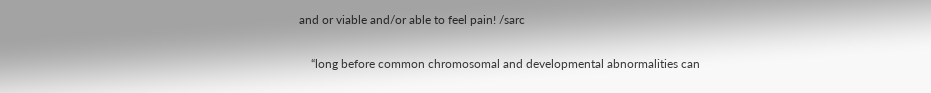and or viable and/or able to feel pain! /sarc

    “long before common chromosomal and developmental abnormalities can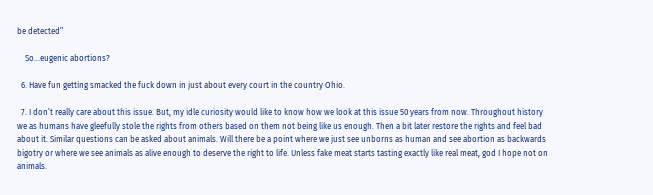be detected”

    So…eugenic abortions?

  6. Have fun getting smacked the fuck down in just about every court in the country Ohio.

  7. I don’t really care about this issue. But, my idle curiosity would like to know how we look at this issue 50 years from now. Throughout history we as humans have gleefully stole the rights from others based on them not being like us enough. Then a bit later restore the rights and feel bad about it. Similar questions can be asked about animals. Will there be a point where we just see unborns as human and see abortion as backwards bigotry or where we see animals as alive enough to deserve the right to life. Unless fake meat starts tasting exactly like real meat, god I hope not on animals.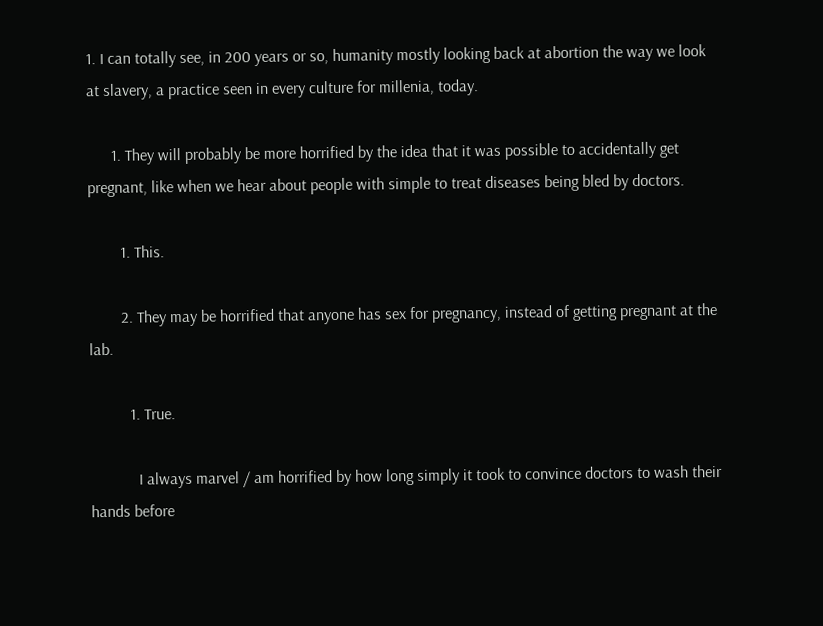1. I can totally see, in 200 years or so, humanity mostly looking back at abortion the way we look at slavery, a practice seen in every culture for millenia, today.

      1. They will probably be more horrified by the idea that it was possible to accidentally get pregnant, like when we hear about people with simple to treat diseases being bled by doctors.

        1. This.

        2. They may be horrified that anyone has sex for pregnancy, instead of getting pregnant at the lab.

          1. True.

            I always marvel / am horrified by how long simply it took to convince doctors to wash their hands before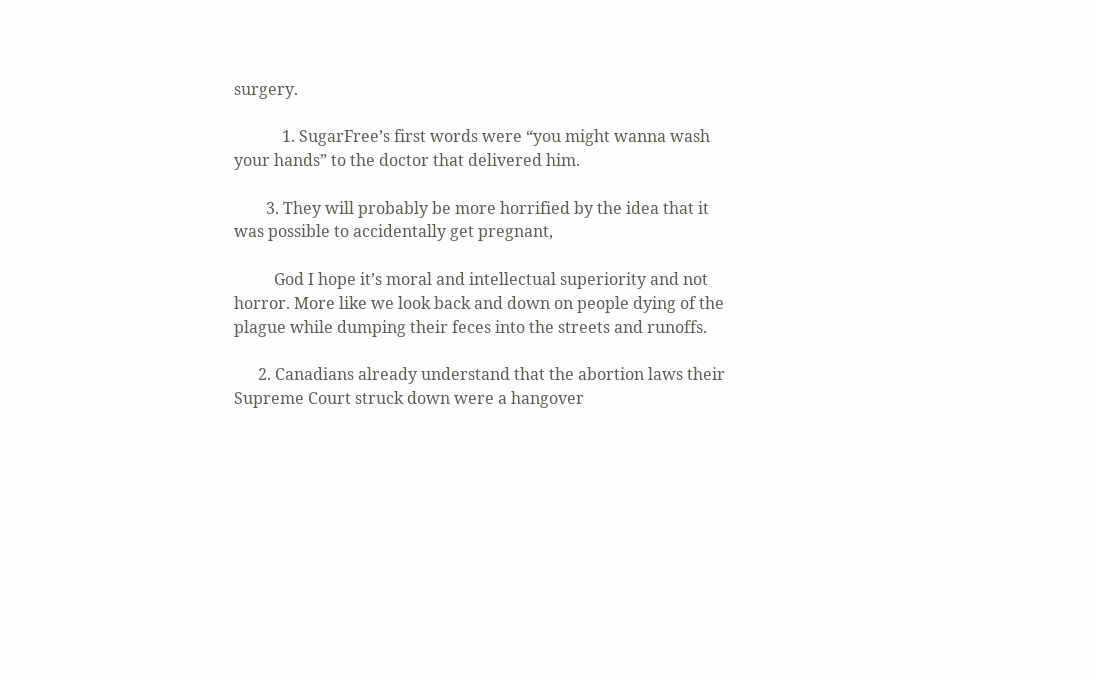surgery.

            1. SugarFree’s first words were “you might wanna wash your hands” to the doctor that delivered him.

        3. They will probably be more horrified by the idea that it was possible to accidentally get pregnant,

          God I hope it’s moral and intellectual superiority and not horror. More like we look back and down on people dying of the plague while dumping their feces into the streets and runoffs.

      2. Canadians already understand that the abortion laws their Supreme Court struck down were a hangover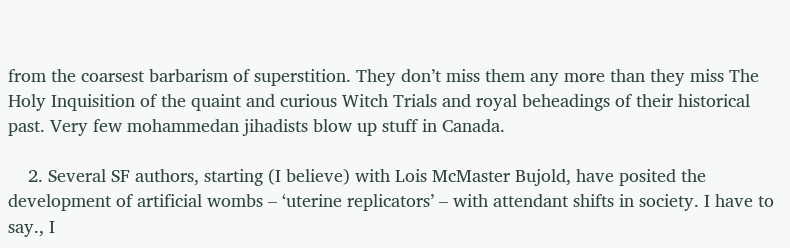from the coarsest barbarism of superstition. They don’t miss them any more than they miss The Holy Inquisition of the quaint and curious Witch Trials and royal beheadings of their historical past. Very few mohammedan jihadists blow up stuff in Canada.

    2. Several SF authors, starting (I believe) with Lois McMaster Bujold, have posited the development of artificial wombs – ‘uterine replicators’ – with attendant shifts in society. I have to say., I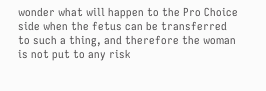wonder what will happen to the Pro Choice side when the fetus can be transferred to such a thing, and therefore the woman is not put to any risk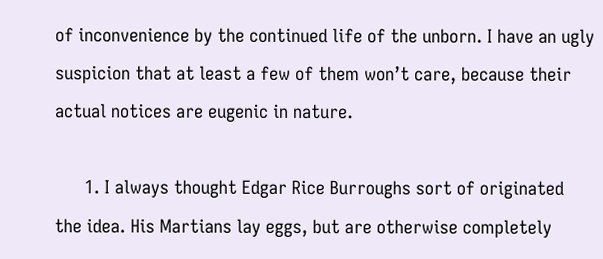of inconvenience by the continued life of the unborn. I have an ugly suspicion that at least a few of them won’t care, because their actual notices are eugenic in nature.

      1. I always thought Edgar Rice Burroughs sort of originated the idea. His Martians lay eggs, but are otherwise completely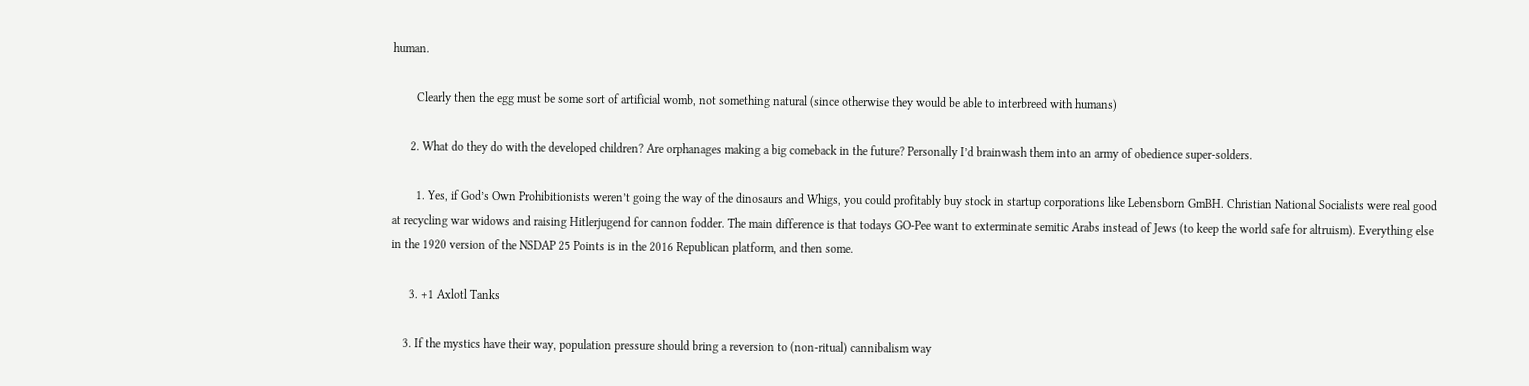human.

        Clearly then the egg must be some sort of artificial womb, not something natural (since otherwise they would be able to interbreed with humans)

      2. What do they do with the developed children? Are orphanages making a big comeback in the future? Personally I’d brainwash them into an army of obedience super-solders.

        1. Yes, if God’s Own Prohibitionists weren’t going the way of the dinosaurs and Whigs, you could profitably buy stock in startup corporations like Lebensborn GmBH. Christian National Socialists were real good at recycling war widows and raising Hitlerjugend for cannon fodder. The main difference is that todays GO-Pee want to exterminate semitic Arabs instead of Jews (to keep the world safe for altruism). Everything else in the 1920 version of the NSDAP 25 Points is in the 2016 Republican platform, and then some.

      3. +1 Axlotl Tanks

    3. If the mystics have their way, population pressure should bring a reversion to (non-ritual) cannibalism way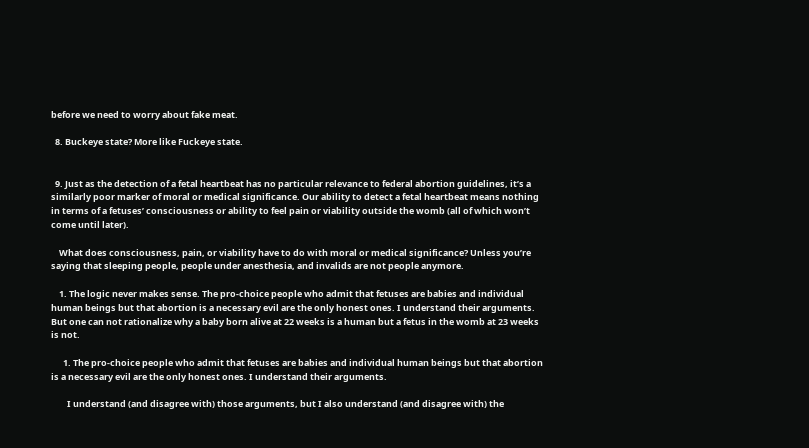before we need to worry about fake meat.

  8. Buckeye state? More like Fuckeye state.


  9. Just as the detection of a fetal heartbeat has no particular relevance to federal abortion guidelines, it’s a similarly poor marker of moral or medical significance. Our ability to detect a fetal heartbeat means nothing in terms of a fetuses’ consciousness or ability to feel pain or viability outside the womb (all of which won’t come until later).

    What does consciousness, pain, or viability have to do with moral or medical significance? Unless you’re saying that sleeping people, people under anesthesia, and invalids are not people anymore.

    1. The logic never makes sense. The pro-choice people who admit that fetuses are babies and individual human beings but that abortion is a necessary evil are the only honest ones. I understand their arguments. But one can not rationalize why a baby born alive at 22 weeks is a human but a fetus in the womb at 23 weeks is not.

      1. The pro-choice people who admit that fetuses are babies and individual human beings but that abortion is a necessary evil are the only honest ones. I understand their arguments.

        I understand (and disagree with) those arguments, but I also understand (and disagree with) the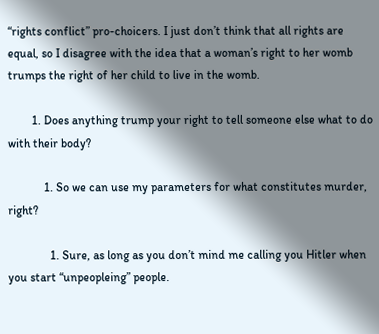“rights conflict” pro-choicers. I just don’t think that all rights are equal, so I disagree with the idea that a woman’s right to her womb trumps the right of her child to live in the womb.

        1. Does anything trump your right to tell someone else what to do with their body?

            1. So we can use my parameters for what constitutes murder, right?

              1. Sure, as long as you don’t mind me calling you Hitler when you start “unpeopleing” people.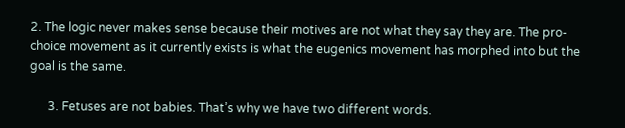2. The logic never makes sense because their motives are not what they say they are. The pro-choice movement as it currently exists is what the eugenics movement has morphed into but the goal is the same.

      3. Fetuses are not babies. That’s why we have two different words.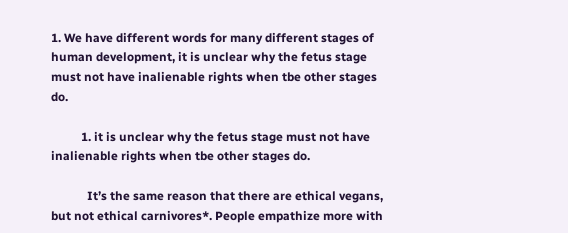1. We have different words for many different stages of human development, it is unclear why the fetus stage must not have inalienable rights when tbe other stages do.

          1. it is unclear why the fetus stage must not have inalienable rights when tbe other stages do.

            It’s the same reason that there are ethical vegans, but not ethical carnivores*. People empathize more with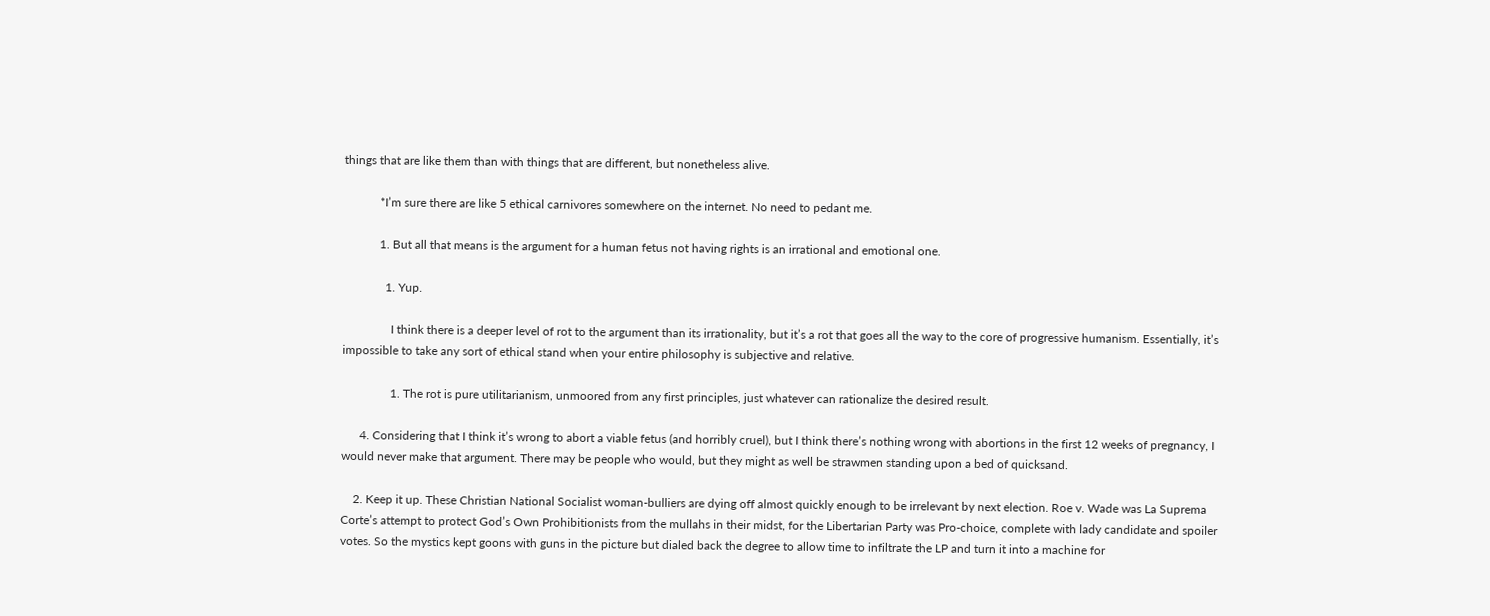things that are like them than with things that are different, but nonetheless alive.

            *I’m sure there are like 5 ethical carnivores somewhere on the internet. No need to pedant me.

            1. But all that means is the argument for a human fetus not having rights is an irrational and emotional one.

              1. Yup.

                I think there is a deeper level of rot to the argument than its irrationality, but it’s a rot that goes all the way to the core of progressive humanism. Essentially, it’s impossible to take any sort of ethical stand when your entire philosophy is subjective and relative.

                1. The rot is pure utilitarianism, unmoored from any first principles, just whatever can rationalize the desired result.

      4. Considering that I think it’s wrong to abort a viable fetus (and horribly cruel), but I think there’s nothing wrong with abortions in the first 12 weeks of pregnancy, I would never make that argument. There may be people who would, but they might as well be strawmen standing upon a bed of quicksand.

    2. Keep it up. These Christian National Socialist woman-bulliers are dying off almost quickly enough to be irrelevant by next election. Roe v. Wade was La Suprema Corte’s attempt to protect God’s Own Prohibitionists from the mullahs in their midst, for the Libertarian Party was Pro-choice, complete with lady candidate and spoiler votes. So the mystics kept goons with guns in the picture but dialed back the degree to allow time to infiltrate the LP and turn it into a machine for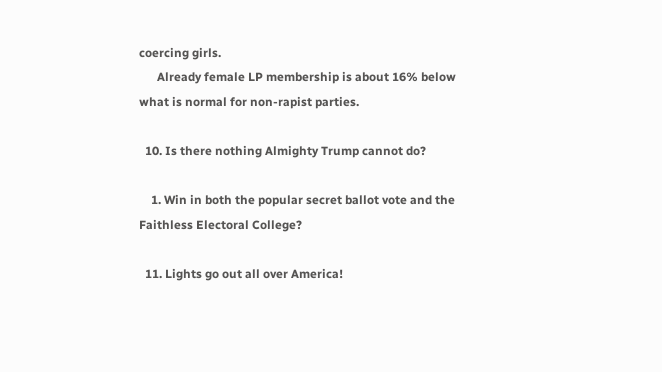coercing girls.
      Already female LP membership is about 16% below what is normal for non-rapist parties.

  10. Is there nothing Almighty Trump cannot do?

    1. Win in both the popular secret ballot vote and the Faithless Electoral College?

  11. Lights go out all over America!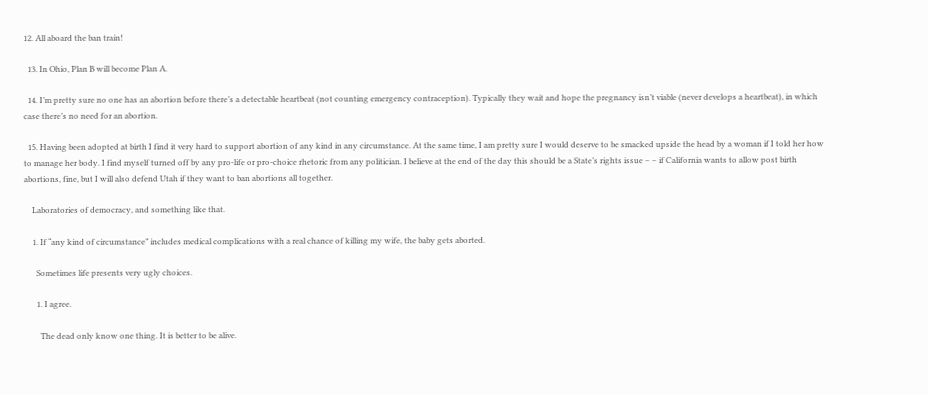12. All aboard the ban train!

  13. In Ohio, Plan B will become Plan A.

  14. I’m pretty sure no one has an abortion before there’s a detectable heartbeat (not counting emergency contraception). Typically they wait and hope the pregnancy isn’t viable (never develops a heartbeat), in which case there’s no need for an abortion.

  15. Having been adopted at birth I find it very hard to support abortion of any kind in any circumstance. At the same time, I am pretty sure I would deserve to be smacked upside the head by a woman if I told her how to manage her body. I find myself turned off by any pro-life or pro-choice rhetoric from any politician. I believe at the end of the day this should be a State’s rights issue – – if California wants to allow post birth abortions, fine, but I will also defend Utah if they want to ban abortions all together.

    Laboratories of democracy, and something like that.

    1. If “any kind of circumstance” includes medical complications with a real chance of killing my wife, the baby gets aborted.

      Sometimes life presents very ugly choices.

      1. I agree.

        The dead only know one thing. It is better to be alive.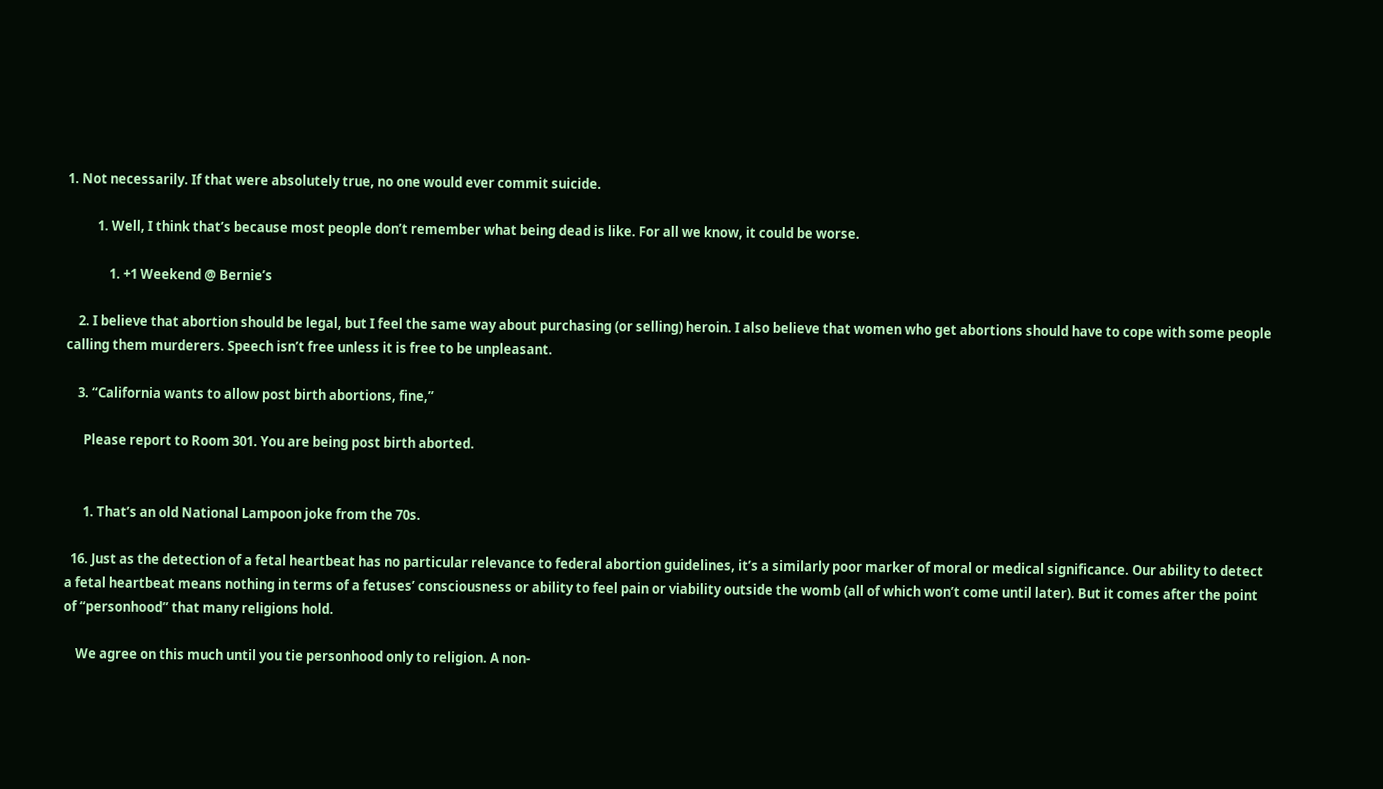1. Not necessarily. If that were absolutely true, no one would ever commit suicide.

          1. Well, I think that’s because most people don’t remember what being dead is like. For all we know, it could be worse.

              1. +1 Weekend @ Bernie’s

    2. I believe that abortion should be legal, but I feel the same way about purchasing (or selling) heroin. I also believe that women who get abortions should have to cope with some people calling them murderers. Speech isn’t free unless it is free to be unpleasant.

    3. “California wants to allow post birth abortions, fine,”

      Please report to Room 301. You are being post birth aborted.


      1. That’s an old National Lampoon joke from the 70s.

  16. Just as the detection of a fetal heartbeat has no particular relevance to federal abortion guidelines, it’s a similarly poor marker of moral or medical significance. Our ability to detect a fetal heartbeat means nothing in terms of a fetuses’ consciousness or ability to feel pain or viability outside the womb (all of which won’t come until later). But it comes after the point of “personhood” that many religions hold.

    We agree on this much until you tie personhood only to religion. A non-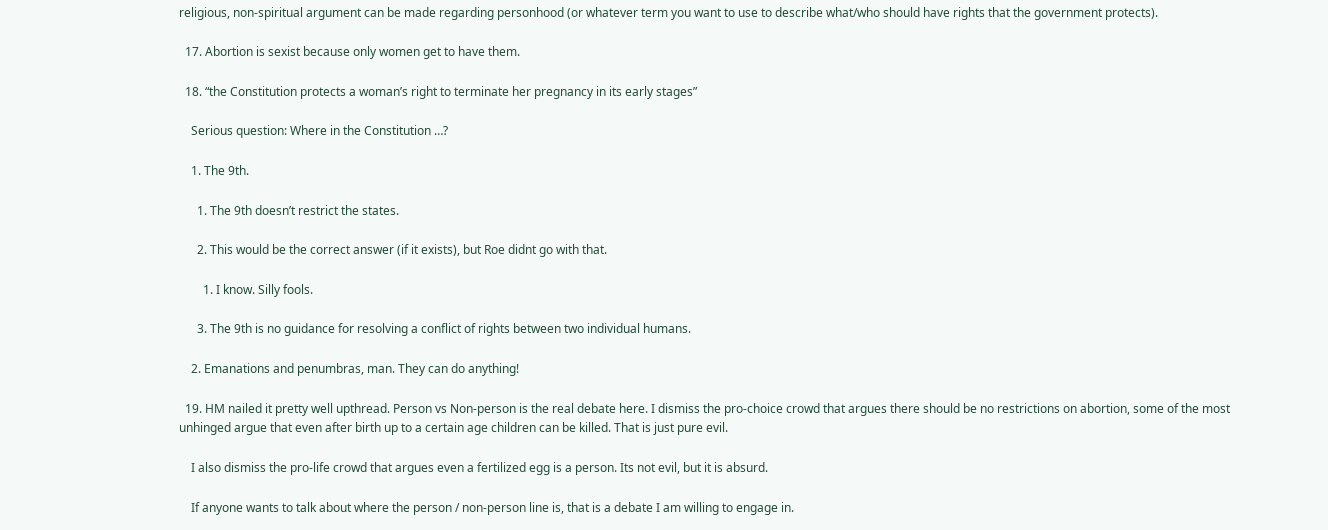religious, non-spiritual argument can be made regarding personhood (or whatever term you want to use to describe what/who should have rights that the government protects).

  17. Abortion is sexist because only women get to have them.

  18. “the Constitution protects a woman’s right to terminate her pregnancy in its early stages”

    Serious question: Where in the Constitution …?

    1. The 9th.

      1. The 9th doesn’t restrict the states.

      2. This would be the correct answer (if it exists), but Roe didnt go with that.

        1. I know. Silly fools.

      3. The 9th is no guidance for resolving a conflict of rights between two individual humans.

    2. Emanations and penumbras, man. They can do anything!

  19. HM nailed it pretty well upthread. Person vs Non-person is the real debate here. I dismiss the pro-choice crowd that argues there should be no restrictions on abortion, some of the most unhinged argue that even after birth up to a certain age children can be killed. That is just pure evil.

    I also dismiss the pro-life crowd that argues even a fertilized egg is a person. Its not evil, but it is absurd.

    If anyone wants to talk about where the person / non-person line is, that is a debate I am willing to engage in.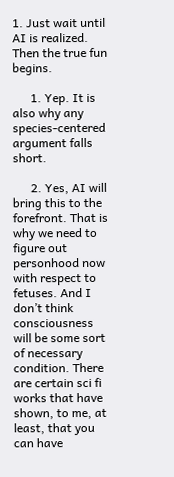1. Just wait until AI is realized. Then the true fun begins.

      1. Yep. It is also why any species-centered argument falls short.

      2. Yes, AI will bring this to the forefront. That is why we need to figure out personhood now with respect to fetuses. And I don’t think consciousness will be some sort of necessary condition. There are certain sci fi works that have shown, to me, at least, that you can have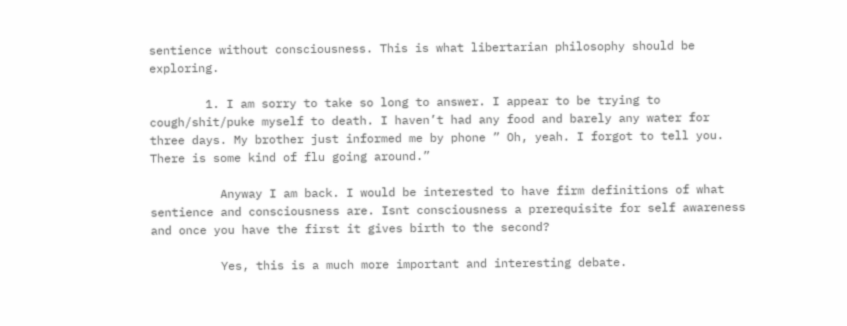sentience without consciousness. This is what libertarian philosophy should be exploring.

        1. I am sorry to take so long to answer. I appear to be trying to cough/shit/puke myself to death. I haven’t had any food and barely any water for three days. My brother just informed me by phone ” Oh, yeah. I forgot to tell you. There is some kind of flu going around.”

          Anyway I am back. I would be interested to have firm definitions of what sentience and consciousness are. Isnt consciousness a prerequisite for self awareness and once you have the first it gives birth to the second?

          Yes, this is a much more important and interesting debate.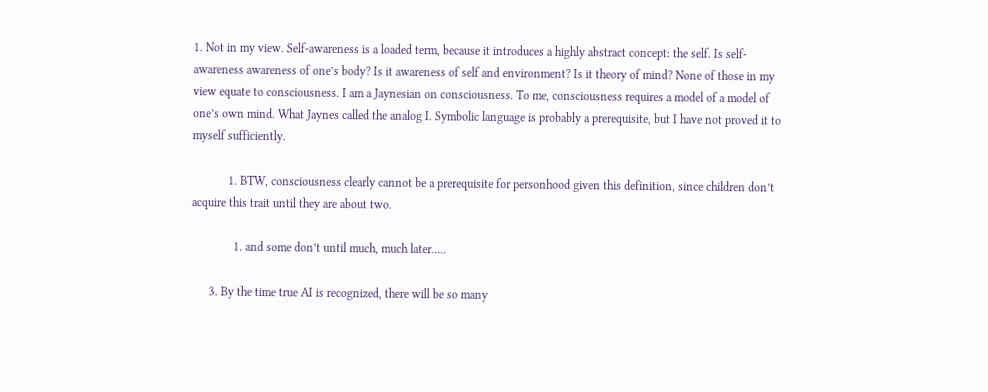1. Not in my view. Self-awareness is a loaded term, because it introduces a highly abstract concept: the self. Is self-awareness awareness of one’s body? Is it awareness of self and environment? Is it theory of mind? None of those in my view equate to consciousness. I am a Jaynesian on consciousness. To me, consciousness requires a model of a model of one’s own mind. What Jaynes called the analog I. Symbolic language is probably a prerequisite, but I have not proved it to myself sufficiently.

            1. BTW, consciousness clearly cannot be a prerequisite for personhood given this definition, since children don’t acquire this trait until they are about two.

              1. and some don’t until much, much later…..

      3. By the time true AI is recognized, there will be so many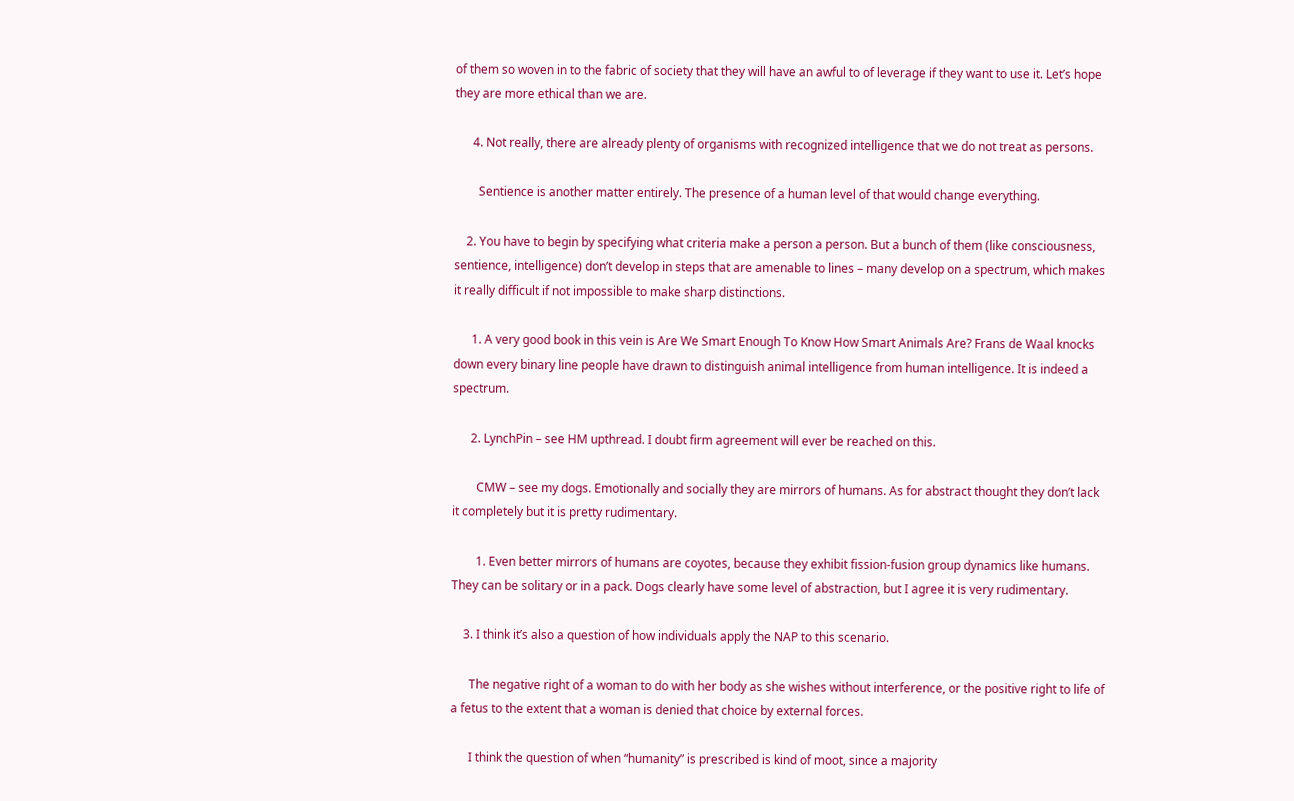of them so woven in to the fabric of society that they will have an awful to of leverage if they want to use it. Let’s hope they are more ethical than we are.

      4. Not really, there are already plenty of organisms with recognized intelligence that we do not treat as persons.

        Sentience is another matter entirely. The presence of a human level of that would change everything.

    2. You have to begin by specifying what criteria make a person a person. But a bunch of them (like consciousness, sentience, intelligence) don’t develop in steps that are amenable to lines – many develop on a spectrum, which makes it really difficult if not impossible to make sharp distinctions.

      1. A very good book in this vein is Are We Smart Enough To Know How Smart Animals Are? Frans de Waal knocks down every binary line people have drawn to distinguish animal intelligence from human intelligence. It is indeed a spectrum.

      2. LynchPin – see HM upthread. I doubt firm agreement will ever be reached on this.

        CMW – see my dogs. Emotionally and socially they are mirrors of humans. As for abstract thought they don’t lack it completely but it is pretty rudimentary.

        1. Even better mirrors of humans are coyotes, because they exhibit fission-fusion group dynamics like humans. They can be solitary or in a pack. Dogs clearly have some level of abstraction, but I agree it is very rudimentary.

    3. I think it’s also a question of how individuals apply the NAP to this scenario.

      The negative right of a woman to do with her body as she wishes without interference, or the positive right to life of a fetus to the extent that a woman is denied that choice by external forces.

      I think the question of when “humanity” is prescribed is kind of moot, since a majority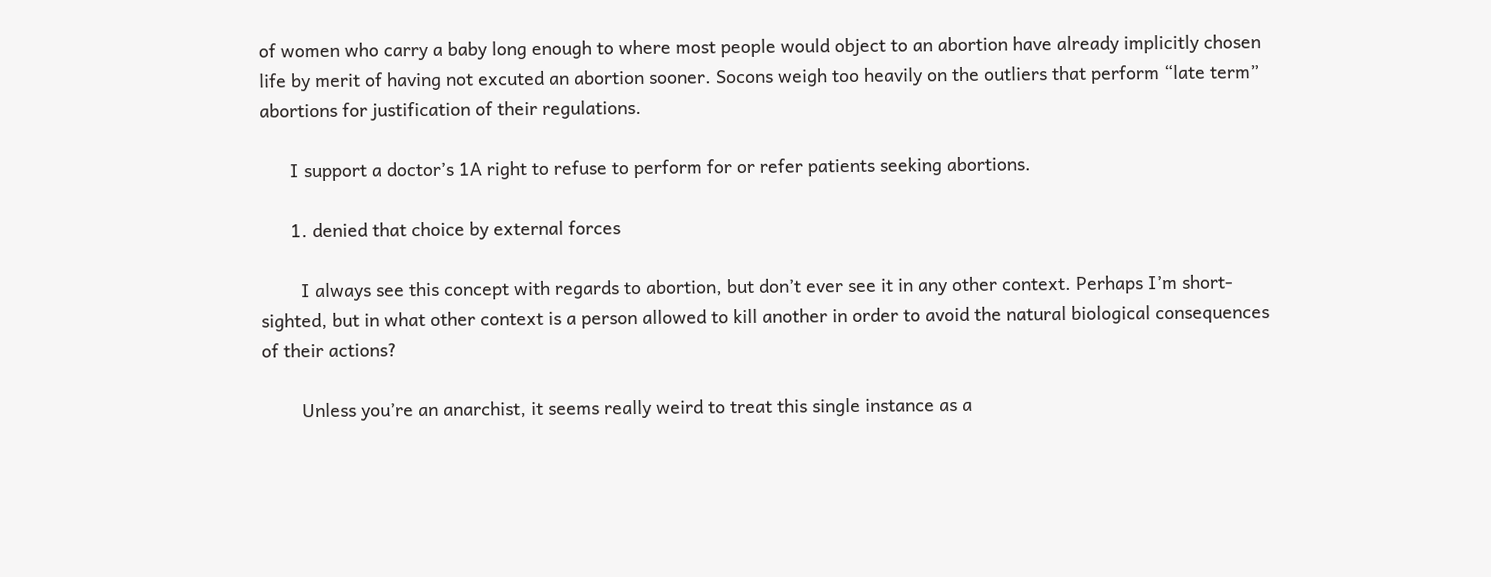of women who carry a baby long enough to where most people would object to an abortion have already implicitly chosen life by merit of having not excuted an abortion sooner. Socons weigh too heavily on the outliers that perform “late term” abortions for justification of their regulations.

      I support a doctor’s 1A right to refuse to perform for or refer patients seeking abortions.

      1. denied that choice by external forces

        I always see this concept with regards to abortion, but don’t ever see it in any other context. Perhaps I’m short-sighted, but in what other context is a person allowed to kill another in order to avoid the natural biological consequences of their actions?

        Unless you’re an anarchist, it seems really weird to treat this single instance as a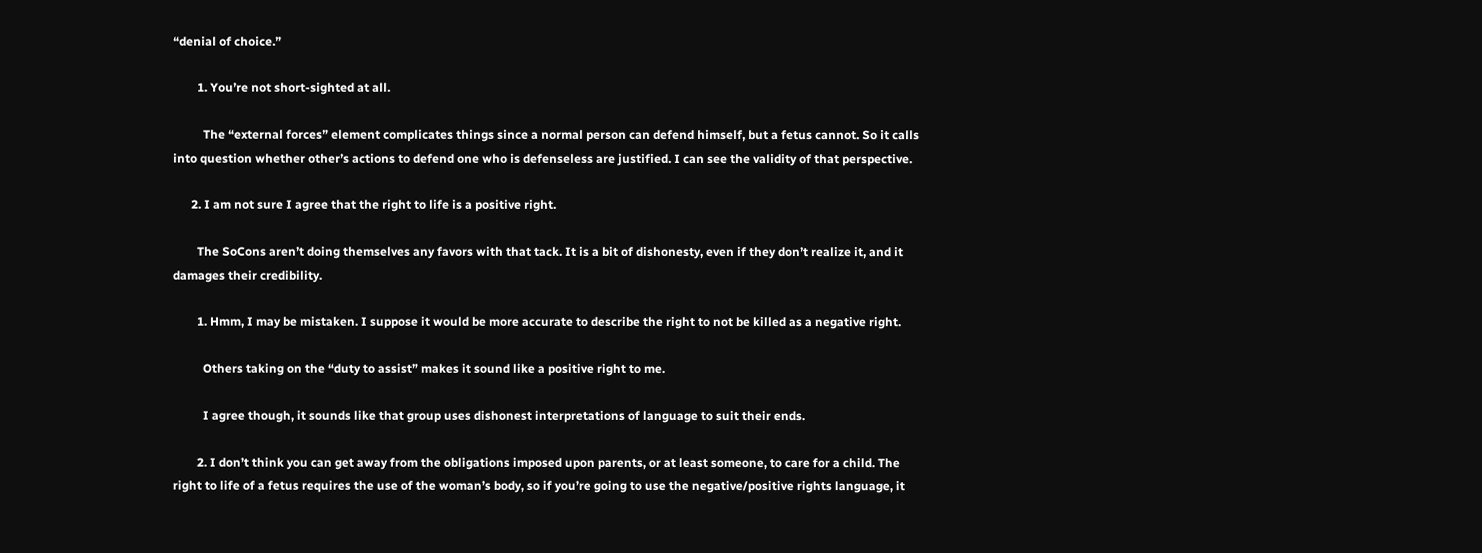“denial of choice.”

        1. You’re not short-sighted at all.

          The “external forces” element complicates things since a normal person can defend himself, but a fetus cannot. So it calls into question whether other’s actions to defend one who is defenseless are justified. I can see the validity of that perspective.

      2. I am not sure I agree that the right to life is a positive right.

        The SoCons aren’t doing themselves any favors with that tack. It is a bit of dishonesty, even if they don’t realize it, and it damages their credibility.

        1. Hmm, I may be mistaken. I suppose it would be more accurate to describe the right to not be killed as a negative right.

          Others taking on the “duty to assist” makes it sound like a positive right to me.

          I agree though, it sounds like that group uses dishonest interpretations of language to suit their ends.

        2. I don’t think you can get away from the obligations imposed upon parents, or at least someone, to care for a child. The right to life of a fetus requires the use of the woman’s body, so if you’re going to use the negative/positive rights language, it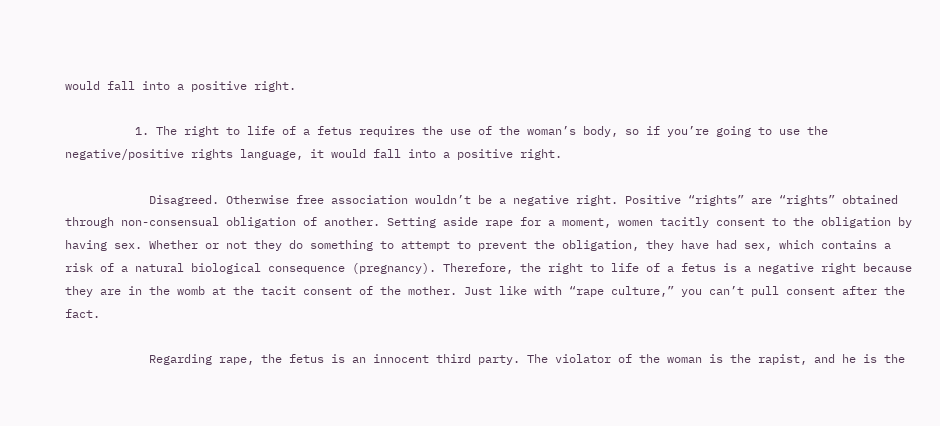would fall into a positive right.

          1. The right to life of a fetus requires the use of the woman’s body, so if you’re going to use the negative/positive rights language, it would fall into a positive right.

            Disagreed. Otherwise free association wouldn’t be a negative right. Positive “rights” are “rights” obtained through non-consensual obligation of another. Setting aside rape for a moment, women tacitly consent to the obligation by having sex. Whether or not they do something to attempt to prevent the obligation, they have had sex, which contains a risk of a natural biological consequence (pregnancy). Therefore, the right to life of a fetus is a negative right because they are in the womb at the tacit consent of the mother. Just like with “rape culture,” you can’t pull consent after the fact.

            Regarding rape, the fetus is an innocent third party. The violator of the woman is the rapist, and he is the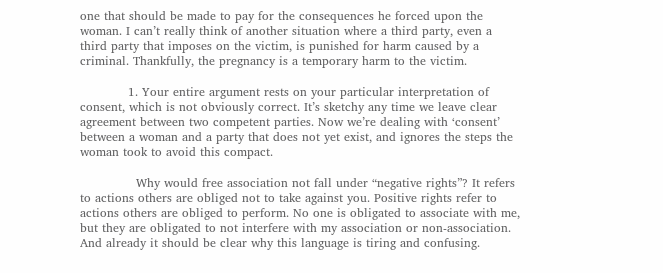one that should be made to pay for the consequences he forced upon the woman. I can’t really think of another situation where a third party, even a third party that imposes on the victim, is punished for harm caused by a criminal. Thankfully, the pregnancy is a temporary harm to the victim.

            1. Your entire argument rests on your particular interpretation of consent, which is not obviously correct. It’s sketchy any time we leave clear agreement between two competent parties. Now we’re dealing with ‘consent’ between a woman and a party that does not yet exist, and ignores the steps the woman took to avoid this compact.

              Why would free association not fall under “negative rights”? It refers to actions others are obliged not to take against you. Positive rights refer to actions others are obliged to perform. No one is obligated to associate with me, but they are obligated to not interfere with my association or non-association. And already it should be clear why this language is tiring and confusing.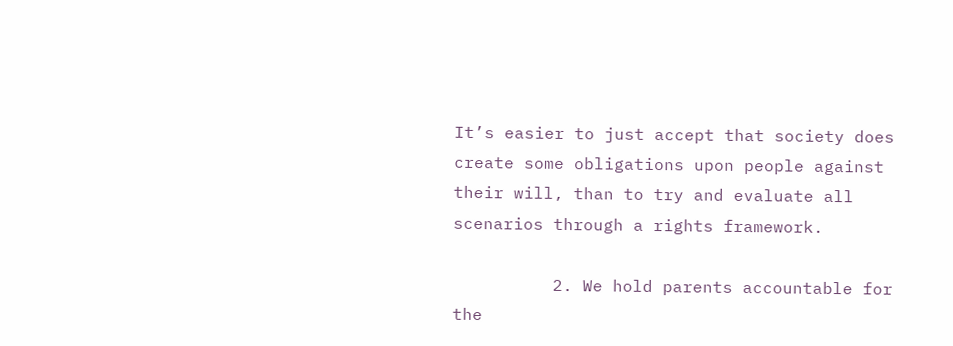It’s easier to just accept that society does create some obligations upon people against their will, than to try and evaluate all scenarios through a rights framework.

          2. We hold parents accountable for the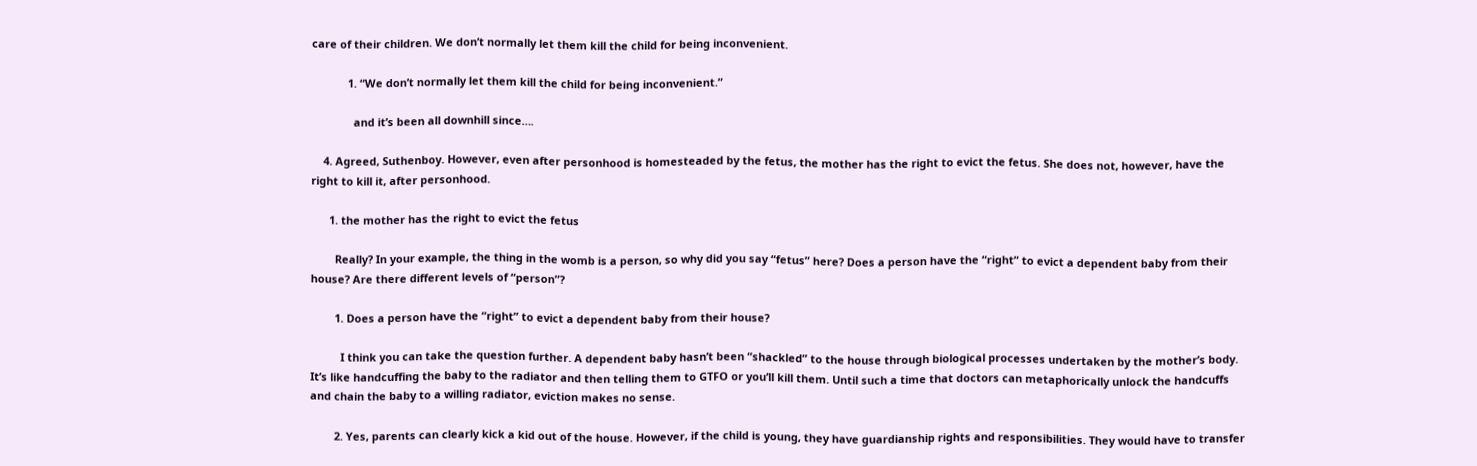care of their children. We don’t normally let them kill the child for being inconvenient.

            1. “We don’t normally let them kill the child for being inconvenient.”

              and it’s been all downhill since….

    4. Agreed, Suthenboy. However, even after personhood is homesteaded by the fetus, the mother has the right to evict the fetus. She does not, however, have the right to kill it, after personhood.

      1. the mother has the right to evict the fetus

        Really? In your example, the thing in the womb is a person, so why did you say “fetus” here? Does a person have the “right” to evict a dependent baby from their house? Are there different levels of “person”?

        1. Does a person have the “right” to evict a dependent baby from their house?

          I think you can take the question further. A dependent baby hasn’t been “shackled” to the house through biological processes undertaken by the mother’s body. It’s like handcuffing the baby to the radiator and then telling them to GTFO or you’ll kill them. Until such a time that doctors can metaphorically unlock the handcuffs and chain the baby to a willing radiator, eviction makes no sense.

        2. Yes, parents can clearly kick a kid out of the house. However, if the child is young, they have guardianship rights and responsibilities. They would have to transfer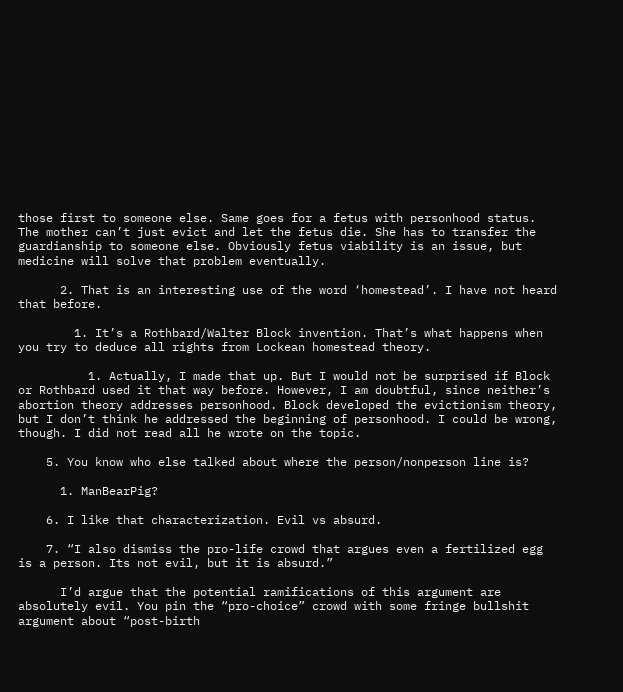those first to someone else. Same goes for a fetus with personhood status. The mother can’t just evict and let the fetus die. She has to transfer the guardianship to someone else. Obviously fetus viability is an issue, but medicine will solve that problem eventually.

      2. That is an interesting use of the word ‘homestead’. I have not heard that before.

        1. It’s a Rothbard/Walter Block invention. That’s what happens when you try to deduce all rights from Lockean homestead theory.

          1. Actually, I made that up. But I would not be surprised if Block or Rothbard used it that way before. However, I am doubtful, since neither’s abortion theory addresses personhood. Block developed the evictionism theory, but I don’t think he addressed the beginning of personhood. I could be wrong, though. I did not read all he wrote on the topic.

    5. You know who else talked about where the person/nonperson line is?

      1. ManBearPig?

    6. I like that characterization. Evil vs absurd.

    7. “I also dismiss the pro-life crowd that argues even a fertilized egg is a person. Its not evil, but it is absurd.”

      I’d argue that the potential ramifications of this argument are absolutely evil. You pin the “pro-choice” crowd with some fringe bullshit argument about “post-birth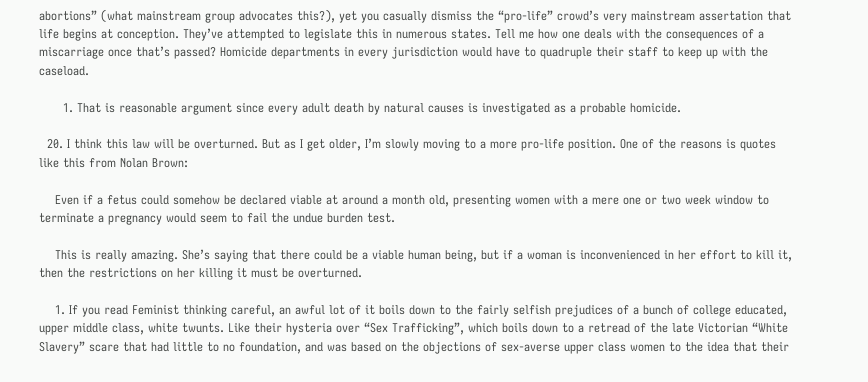abortions” (what mainstream group advocates this?), yet you casually dismiss the “pro-life” crowd’s very mainstream assertation that life begins at conception. They’ve attempted to legislate this in numerous states. Tell me how one deals with the consequences of a miscarriage once that’s passed? Homicide departments in every jurisdiction would have to quadruple their staff to keep up with the caseload.

      1. That is reasonable argument since every adult death by natural causes is investigated as a probable homicide.

  20. I think this law will be overturned. But as I get older, I’m slowly moving to a more pro-life position. One of the reasons is quotes like this from Nolan Brown:

    Even if a fetus could somehow be declared viable at around a month old, presenting women with a mere one or two week window to terminate a pregnancy would seem to fail the undue burden test.

    This is really amazing. She’s saying that there could be a viable human being, but if a woman is inconvenienced in her effort to kill it, then the restrictions on her killing it must be overturned.

    1. If you read Feminist thinking careful, an awful lot of it boils down to the fairly selfish prejudices of a bunch of college educated, upper middle class, white twunts. Like their hysteria over “Sex Trafficking”, which boils down to a retread of the late Victorian “White Slavery” scare that had little to no foundation, and was based on the objections of sex-averse upper class women to the idea that their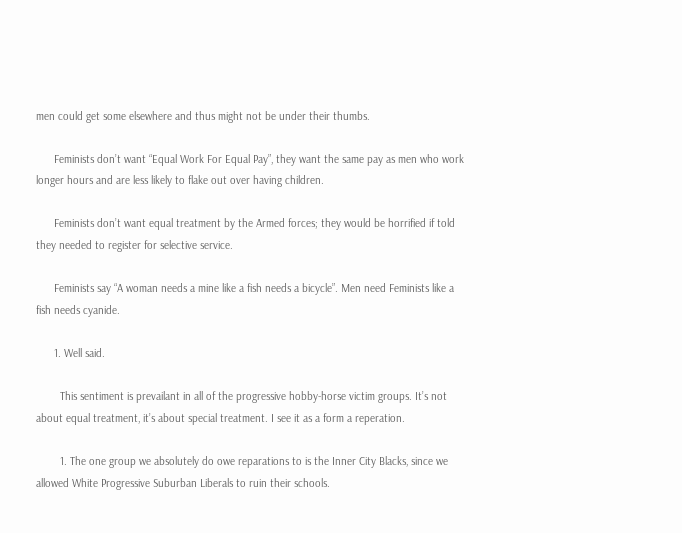men could get some elsewhere and thus might not be under their thumbs.

      Feminists don’t want “Equal Work For Equal Pay”, they want the same pay as men who work longer hours and are less likely to flake out over having children.

      Feminists don’t want equal treatment by the Armed forces; they would be horrified if told they needed to register for selective service.

      Feminists say “A woman needs a mine like a fish needs a bicycle”. Men need Feminists like a fish needs cyanide.

      1. Well said.

        This sentiment is prevailant in all of the progressive hobby-horse victim groups. It’s not about equal treatment, it’s about special treatment. I see it as a form a reperation.

        1. The one group we absolutely do owe reparations to is the Inner City Blacks, since we allowed White Progressive Suburban Liberals to ruin their schools.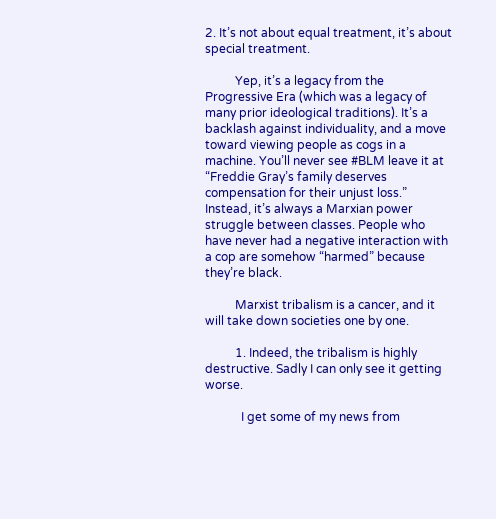2. It’s not about equal treatment, it’s about special treatment.

          Yep, it’s a legacy from the Progressive Era (which was a legacy of many prior ideological traditions). It’s a backlash against individuality, and a move toward viewing people as cogs in a machine. You’ll never see #BLM leave it at “Freddie Gray’s family deserves compensation for their unjust loss.” Instead, it’s always a Marxian power struggle between classes. People who have never had a negative interaction with a cop are somehow “harmed” because they’re black.

          Marxist tribalism is a cancer, and it will take down societies one by one.

          1. Indeed, the tribalism is highly destructive. Sadly I can only see it getting worse.

            I get some of my news from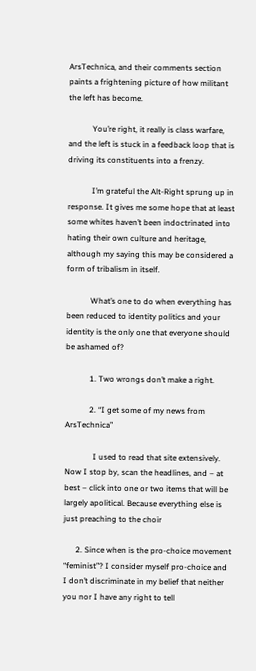ArsTechnica, and their comments section paints a frightening picture of how militant the left has become.

            You’re right, it really is class warfare, and the left is stuck in a feedback loop that is driving its constituents into a frenzy.

            I’m grateful the Alt-Right sprung up in response. It gives me some hope that at least some whites haven’t been indoctrinated into hating their own culture and heritage, although my saying this may be considered a form of tribalism in itself.

            What’s one to do when everything has been reduced to identity politics and your identity is the only one that everyone should be ashamed of?

            1. Two wrongs don’t make a right.

            2. “I get some of my news from ArsTechnica”

              I used to read that site extensively. Now I stop by, scan the headlines, and – at best – click into one or two items that will be largely apolitical. Because everything else is just preaching to the choir

      2. Since when is the pro-choice movement “feminist”? I consider myself pro-choice and I don’t discriminate in my belief that neither you nor I have any right to tell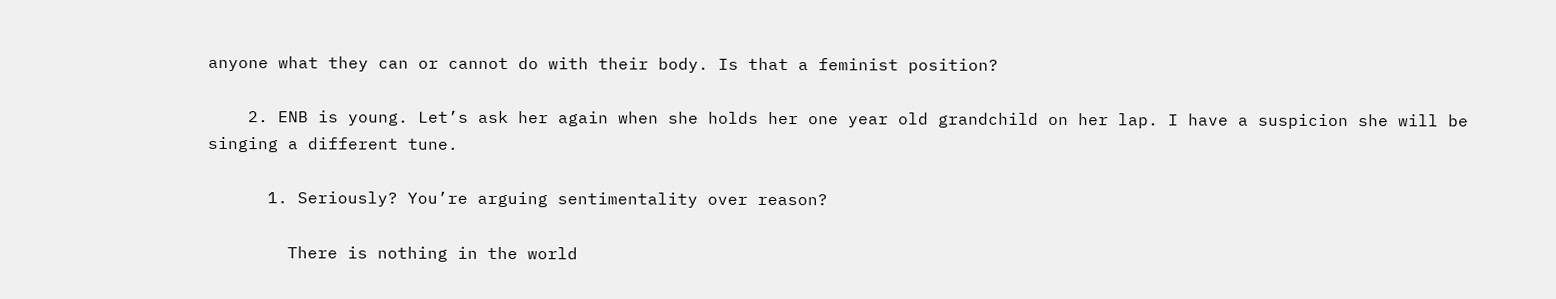anyone what they can or cannot do with their body. Is that a feminist position?

    2. ENB is young. Let’s ask her again when she holds her one year old grandchild on her lap. I have a suspicion she will be singing a different tune.

      1. Seriously? You’re arguing sentimentality over reason?

        There is nothing in the world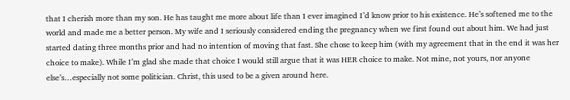that I cherish more than my son. He has taught me more about life than I ever imagined I’d know prior to his existence. He’s softened me to the world and made me a better person. My wife and I seriously considered ending the pregnancy when we first found out about him. We had just started dating three months prior and had no intention of moving that fast. She chose to keep him (with my agreement that in the end it was her choice to make). While I’m glad she made that choice I would still argue that it was HER choice to make. Not mine, not yours, nor anyone else’s…especially not some politician. Christ, this used to be a given around here.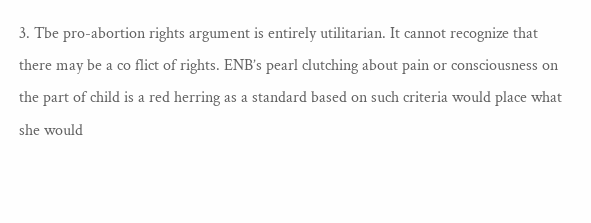3. Tbe pro-abortion rights argument is entirely utilitarian. It cannot recognize that there may be a co flict of rights. ENB’s pearl clutching about pain or consciousness on the part of child is a red herring as a standard based on such criteria would place what she would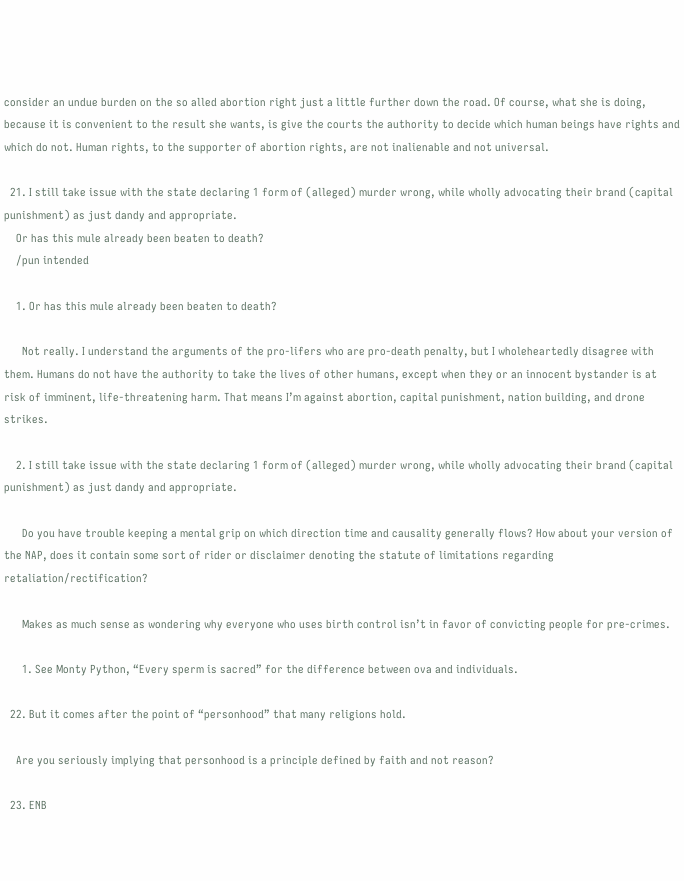consider an undue burden on the so alled abortion right just a little further down the road. Of course, what she is doing, because it is convenient to the result she wants, is give the courts the authority to decide which human beings have rights and which do not. Human rights, to the supporter of abortion rights, are not inalienable and not universal.

  21. I still take issue with the state declaring 1 form of (alleged) murder wrong, while wholly advocating their brand (capital punishment) as just dandy and appropriate.
    Or has this mule already been beaten to death?
    /pun intended

    1. Or has this mule already been beaten to death?

      Not really. I understand the arguments of the pro-lifers who are pro-death penalty, but I wholeheartedly disagree with them. Humans do not have the authority to take the lives of other humans, except when they or an innocent bystander is at risk of imminent, life-threatening harm. That means I’m against abortion, capital punishment, nation building, and drone strikes.

    2. I still take issue with the state declaring 1 form of (alleged) murder wrong, while wholly advocating their brand (capital punishment) as just dandy and appropriate.

      Do you have trouble keeping a mental grip on which direction time and causality generally flows? How about your version of the NAP, does it contain some sort of rider or disclaimer denoting the statute of limitations regarding retaliation/rectification?

      Makes as much sense as wondering why everyone who uses birth control isn’t in favor of convicting people for pre-crimes.

      1. See Monty Python, “Every sperm is sacred” for the difference between ova and individuals.

  22. But it comes after the point of “personhood” that many religions hold.

    Are you seriously implying that personhood is a principle defined by faith and not reason?

  23. ENB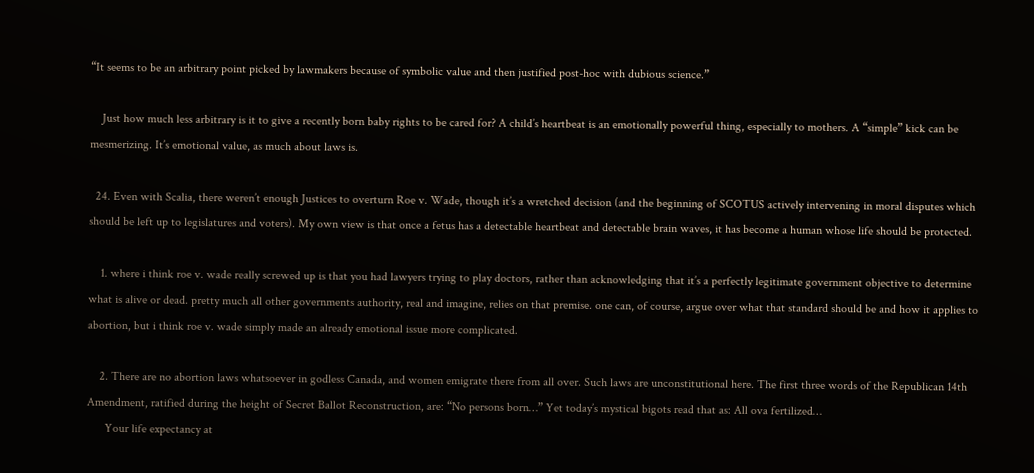“It seems to be an arbitrary point picked by lawmakers because of symbolic value and then justified post-hoc with dubious science.”

    Just how much less arbitrary is it to give a recently born baby rights to be cared for? A child’s heartbeat is an emotionally powerful thing, especially to mothers. A “simple” kick can be mesmerizing. It’s emotional value, as much about laws is.

  24. Even with Scalia, there weren’t enough Justices to overturn Roe v. Wade, though it’s a wretched decision (and the beginning of SCOTUS actively intervening in moral disputes which should be left up to legislatures and voters). My own view is that once a fetus has a detectable heartbeat and detectable brain waves, it has become a human whose life should be protected.

    1. where i think roe v. wade really screwed up is that you had lawyers trying to play doctors, rather than acknowledging that it’s a perfectly legitimate government objective to determine what is alive or dead. pretty much all other governments authority, real and imagine, relies on that premise. one can, of course, argue over what that standard should be and how it applies to abortion, but i think roe v. wade simply made an already emotional issue more complicated.

    2. There are no abortion laws whatsoever in godless Canada, and women emigrate there from all over. Such laws are unconstitutional here. The first three words of the Republican 14th Amendment, ratified during the height of Secret Ballot Reconstruction, are: “No persons born…” Yet today’s mystical bigots read that as: All ova fertilized…
      Your life expectancy at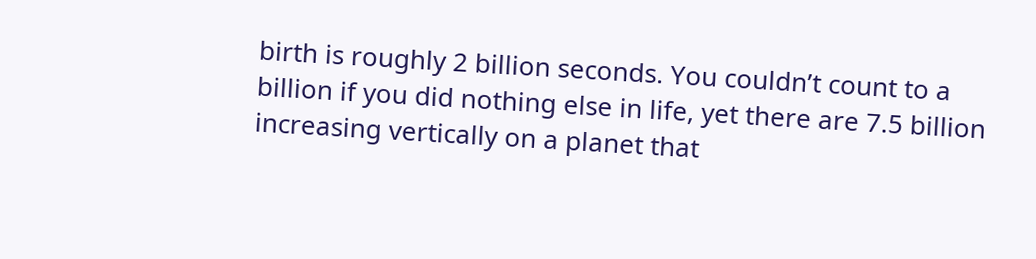birth is roughly 2 billion seconds. You couldn’t count to a billion if you did nothing else in life, yet there are 7.5 billion increasing vertically on a planet that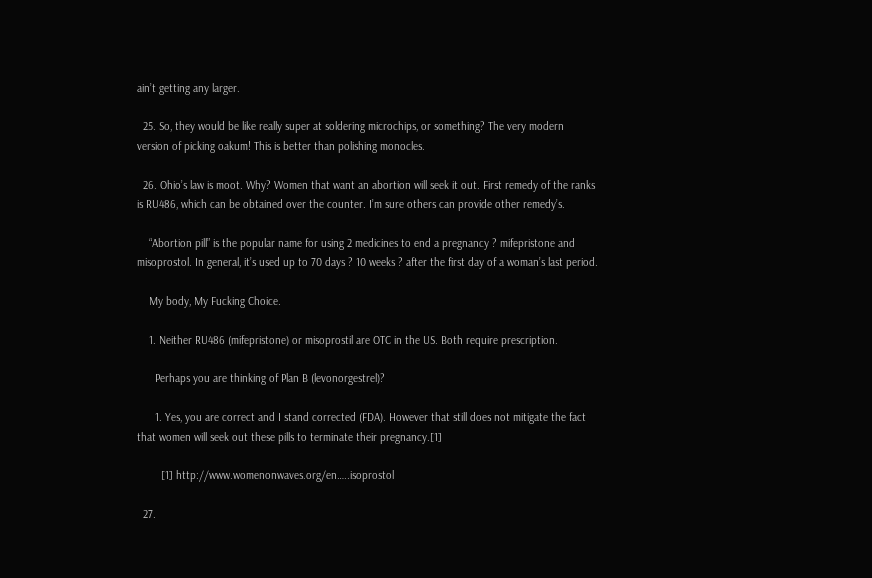ain’t getting any larger.

  25. So, they would be like really super at soldering microchips, or something? The very modern version of picking oakum! This is better than polishing monocles.

  26. Ohio’s law is moot. Why? Women that want an abortion will seek it out. First remedy of the ranks is RU486, which can be obtained over the counter. I’m sure others can provide other remedy’s.

    “Abortion pill” is the popular name for using 2 medicines to end a pregnancy ? mifepristone and misoprostol. In general, it’s used up to 70 days ? 10 weeks ? after the first day of a woman’s last period.

    My body, My Fucking Choice.

    1. Neither RU486 (mifepristone) or misoprostil are OTC in the US. Both require prescription.

      Perhaps you are thinking of Plan B (levonorgestrel)?

      1. Yes, you are correct and I stand corrected (FDA). However that still does not mitigate the fact that women will seek out these pills to terminate their pregnancy.[1]

        [1] http://www.womenonwaves.org/en…..isoprostol

  27.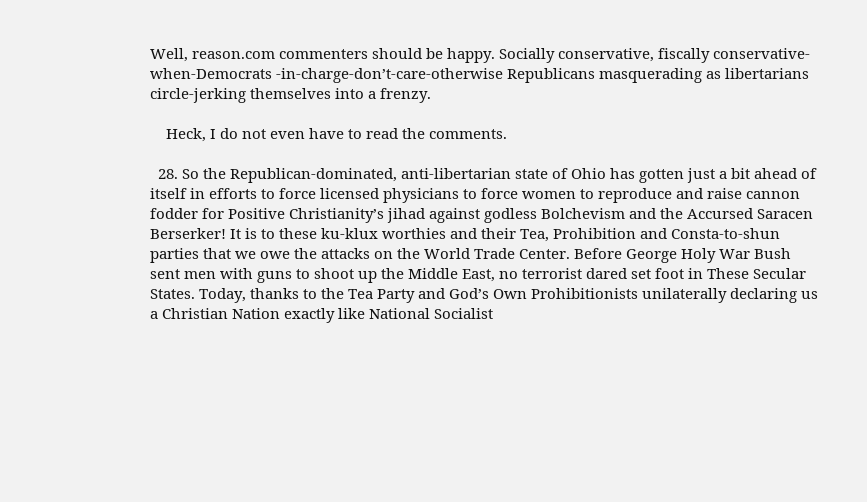Well, reason.com commenters should be happy. Socially conservative, fiscally conservative-when-Democrats -in-charge-don’t-care-otherwise Republicans masquerading as libertarians circle-jerking themselves into a frenzy.

    Heck, I do not even have to read the comments.

  28. So the Republican-dominated, anti-libertarian state of Ohio has gotten just a bit ahead of itself in efforts to force licensed physicians to force women to reproduce and raise cannon fodder for Positive Christianity’s jihad against godless Bolchevism and the Accursed Saracen Berserker! It is to these ku-klux worthies and their Tea, Prohibition and Consta-to-shun parties that we owe the attacks on the World Trade Center. Before George Holy War Bush sent men with guns to shoot up the Middle East, no terrorist dared set foot in These Secular States. Today, thanks to the Tea Party and God’s Own Prohibitionists unilaterally declaring us a Christian Nation exactly like National Socialist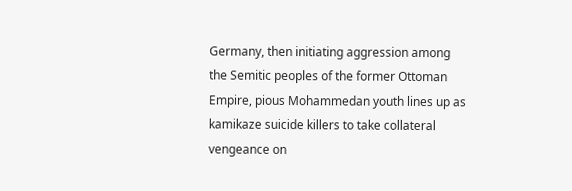Germany, then initiating aggression among the Semitic peoples of the former Ottoman Empire, pious Mohammedan youth lines up as kamikaze suicide killers to take collateral vengeance on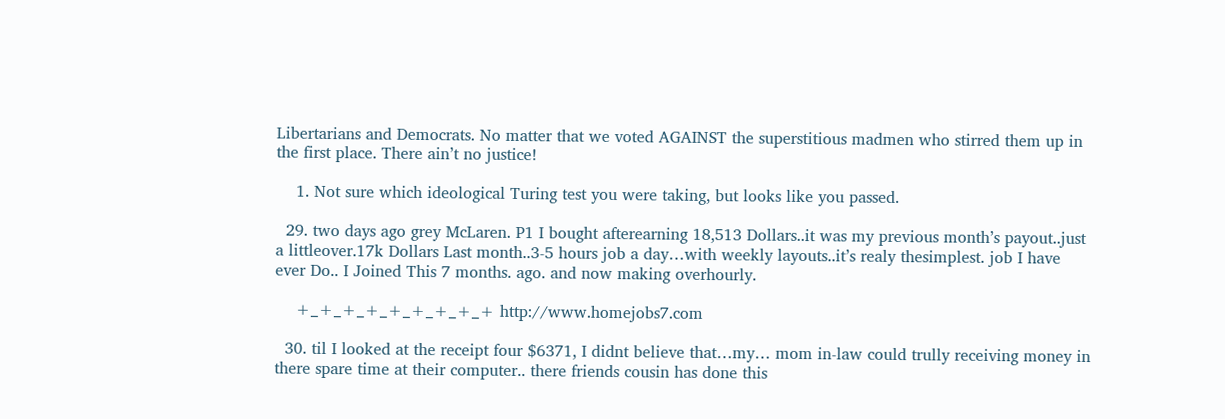Libertarians and Democrats. No matter that we voted AGAINST the superstitious madmen who stirred them up in the first place. There ain’t no justice!

    1. Not sure which ideological Turing test you were taking, but looks like you passed.

  29. two days ago grey McLaren. P1 I bought afterearning 18,513 Dollars..it was my previous month’s payout..just a littleover.17k Dollars Last month..3-5 hours job a day…with weekly layouts..it’s realy thesimplest. job I have ever Do.. I Joined This 7 months. ago. and now making overhourly.

    +_+_+_+_+_+_+_+_+ http://www.homejobs7.com

  30. til I looked at the receipt four $6371, I didnt believe that…my… mom in-law could trully receiving money in there spare time at their computer.. there friends cousin has done this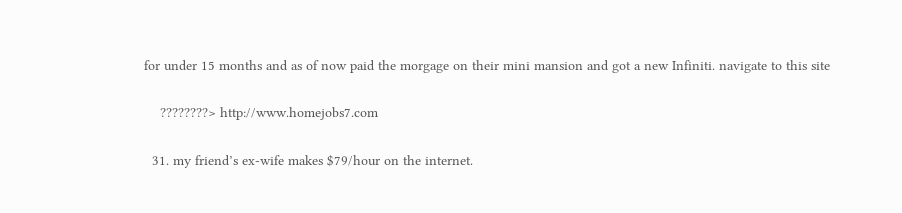for under 15 months and as of now paid the morgage on their mini mansion and got a new Infiniti. navigate to this site

    ????????> http://www.homejobs7.com

  31. my friend’s ex-wife makes $79/hour on the internet.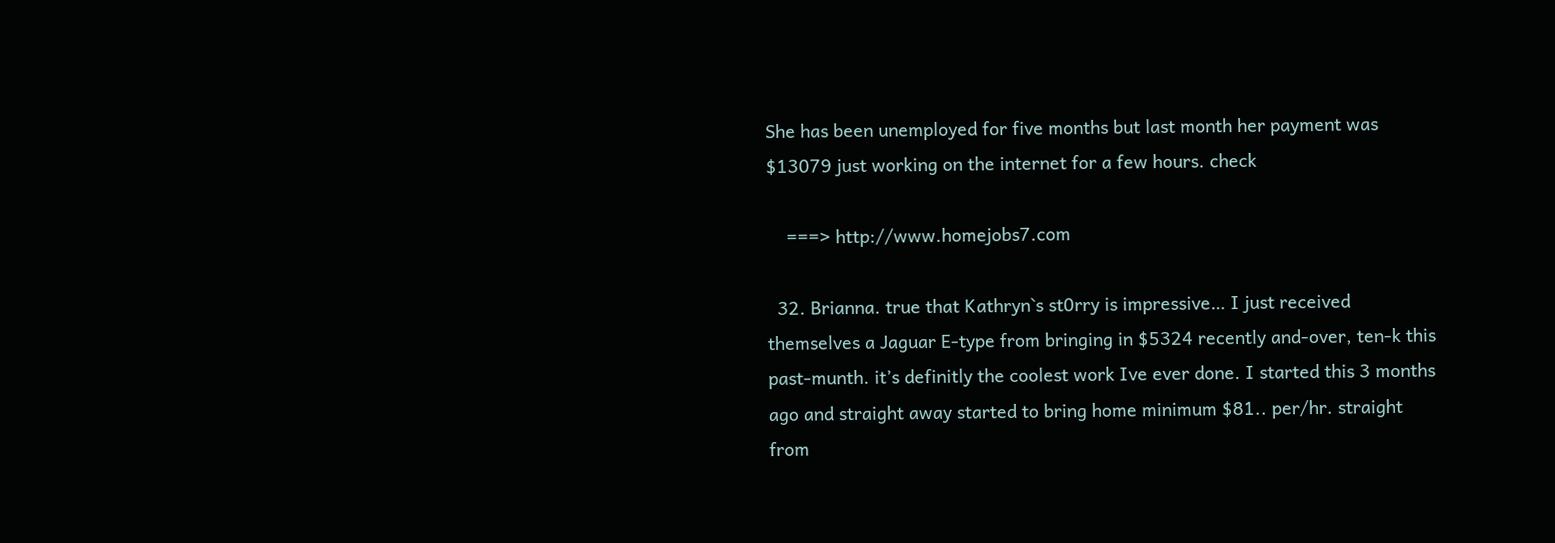She has been unemployed for five months but last month her payment was $13079 just working on the internet for a few hours. check

    ===> http://www.homejobs7.com

  32. Brianna. true that Kathryn`s st0rry is impressive… I just received themselves a Jaguar E-type from bringing in $5324 recently and-over, ten-k this past-munth. it’s definitly the coolest work Ive ever done. I started this 3 months ago and straight away started to bring home minimum $81.. per/hr. straight from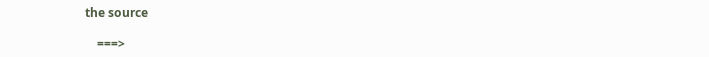the source

    ===>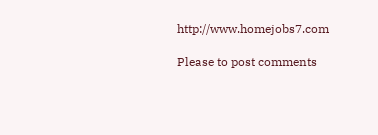http://www.homejobs7.com

Please to post comments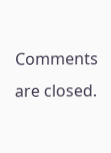Comments are closed.